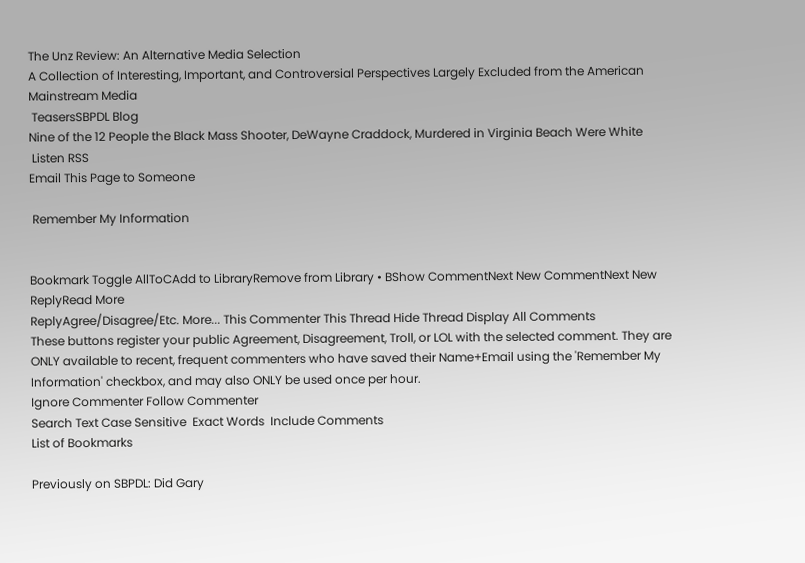The Unz Review: An Alternative Media Selection
A Collection of Interesting, Important, and Controversial Perspectives Largely Excluded from the American Mainstream Media
 TeasersSBPDL Blog
Nine of the 12 People the Black Mass Shooter, DeWayne Craddock, Murdered in Virginia Beach Were White
 Listen RSS
Email This Page to Someone

 Remember My Information


Bookmark Toggle AllToCAdd to LibraryRemove from Library • BShow CommentNext New CommentNext New ReplyRead More
ReplyAgree/Disagree/Etc. More... This Commenter This Thread Hide Thread Display All Comments
These buttons register your public Agreement, Disagreement, Troll, or LOL with the selected comment. They are ONLY available to recent, frequent commenters who have saved their Name+Email using the 'Remember My Information' checkbox, and may also ONLY be used once per hour.
Ignore Commenter Follow Commenter
Search Text Case Sensitive  Exact Words  Include Comments
List of Bookmarks

Previously on SBPDL: Did Gary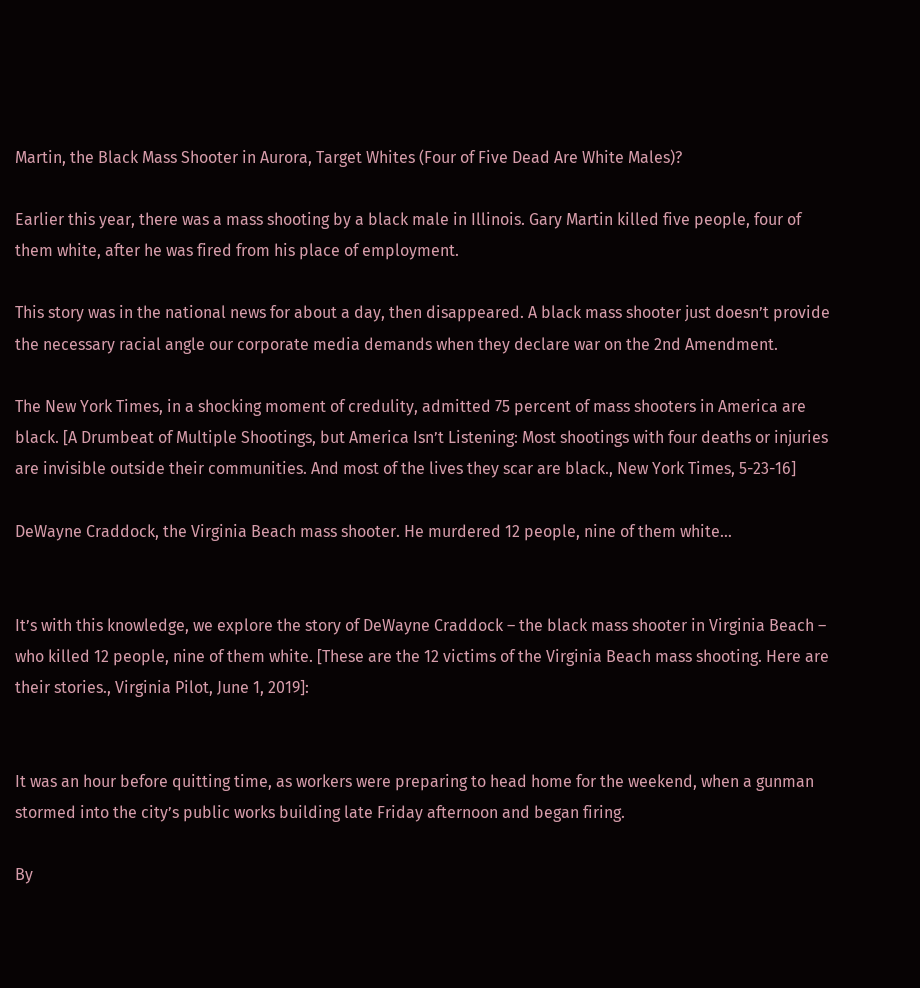Martin, the Black Mass Shooter in Aurora, Target Whites (Four of Five Dead Are White Males)?

Earlier this year, there was a mass shooting by a black male in Illinois. Gary Martin killed five people, four of them white, after he was fired from his place of employment.

This story was in the national news for about a day, then disappeared. A black mass shooter just doesn’t provide the necessary racial angle our corporate media demands when they declare war on the 2nd Amendment.

The New York Times, in a shocking moment of credulity, admitted 75 percent of mass shooters in America are black. [A Drumbeat of Multiple Shootings, but America Isn’t Listening: Most shootings with four deaths or injuries are invisible outside their communities. And most of the lives they scar are black., New York Times, 5-23-16]

DeWayne Craddock, the Virginia Beach mass shooter. He murdered 12 people, nine of them white…


It’s with this knowledge, we explore the story of DeWayne Craddock – the black mass shooter in Virginia Beach – who killed 12 people, nine of them white. [These are the 12 victims of the Virginia Beach mass shooting. Here are their stories., Virginia Pilot, June 1, 2019]:


It was an hour before quitting time, as workers were preparing to head home for the weekend, when a gunman stormed into the city’s public works building late Friday afternoon and began firing.

By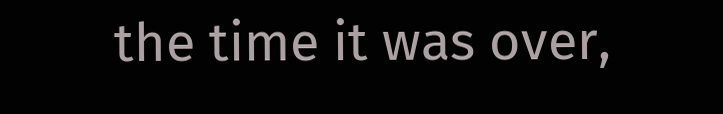the time it was over,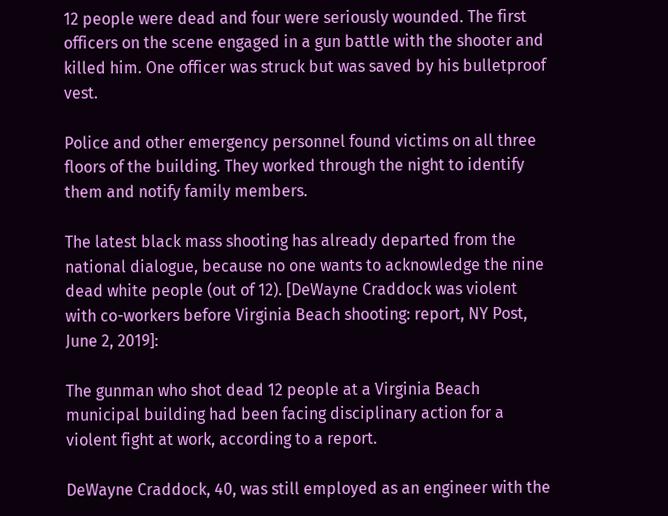12 people were dead and four were seriously wounded. The first officers on the scene engaged in a gun battle with the shooter and killed him. One officer was struck but was saved by his bulletproof vest.

Police and other emergency personnel found victims on all three floors of the building. They worked through the night to identify them and notify family members.

The latest black mass shooting has already departed from the national dialogue, because no one wants to acknowledge the nine dead white people (out of 12). [DeWayne Craddock was violent with co-workers before Virginia Beach shooting: report, NY Post, June 2, 2019]:

The gunman who shot dead 12 people at a Virginia Beach municipal building had been facing disciplinary action for a violent fight at work, according to a report.

DeWayne Craddock, 40, was still employed as an engineer with the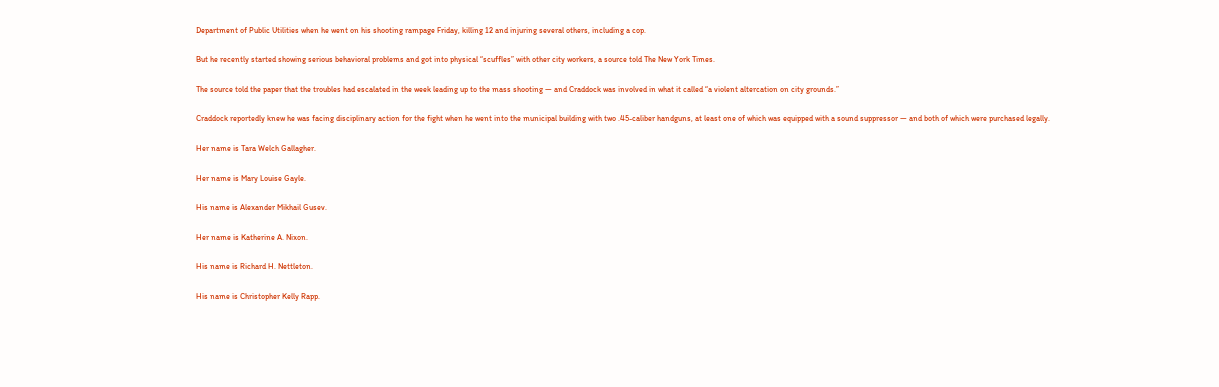Department of Public Utilities when he went on his shooting rampage Friday, killing 12 and injuring several others, including a cop.

But he recently started showing serious behavioral problems and got into physical “scuffles” with other city workers, a source told The New York Times.

The source told the paper that the troubles had escalated in the week leading up to the mass shooting — and Craddock was involved in what it called “a violent altercation on city grounds.”

Craddock reportedly knew he was facing disciplinary action for the fight when he went into the municipal building with two .45-caliber handguns, at least one of which was equipped with a sound suppressor — and both of which were purchased legally.

Her name is Tara Welch Gallagher.

Her name is Mary Louise Gayle.

His name is Alexander Mikhail Gusev.

Her name is Katherine A. Nixon.

His name is Richard H. Nettleton.

His name is Christopher Kelly Rapp.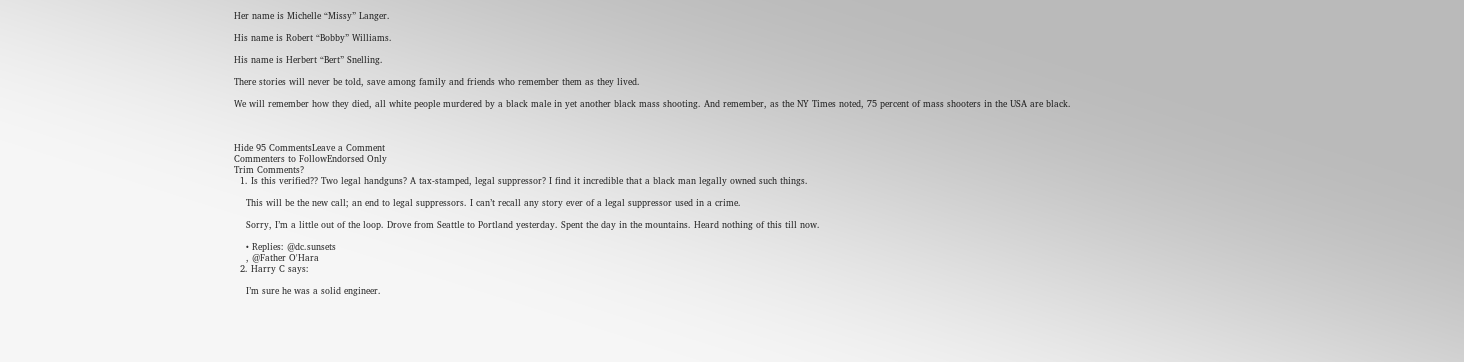Her name is Michelle “Missy” Langer.

His name is Robert “Bobby” Williams.

His name is Herbert “Bert” Snelling.

There stories will never be told, save among family and friends who remember them as they lived.

We will remember how they died, all white people murdered by a black male in yet another black mass shooting. And remember, as the NY Times noted, 75 percent of mass shooters in the USA are black.



Hide 95 CommentsLeave a Comment
Commenters to FollowEndorsed Only
Trim Comments?
  1. Is this verified?? Two legal handguns? A tax-stamped, legal suppressor? I find it incredible that a black man legally owned such things.

    This will be the new call; an end to legal suppressors. I can’t recall any story ever of a legal suppressor used in a crime.

    Sorry, I’m a little out of the loop. Drove from Seattle to Portland yesterday. Spent the day in the mountains. Heard nothing of this till now.

    • Replies: @dc.sunsets
    , @Father O'Hara
  2. Harry C says:

    I’m sure he was a solid engineer.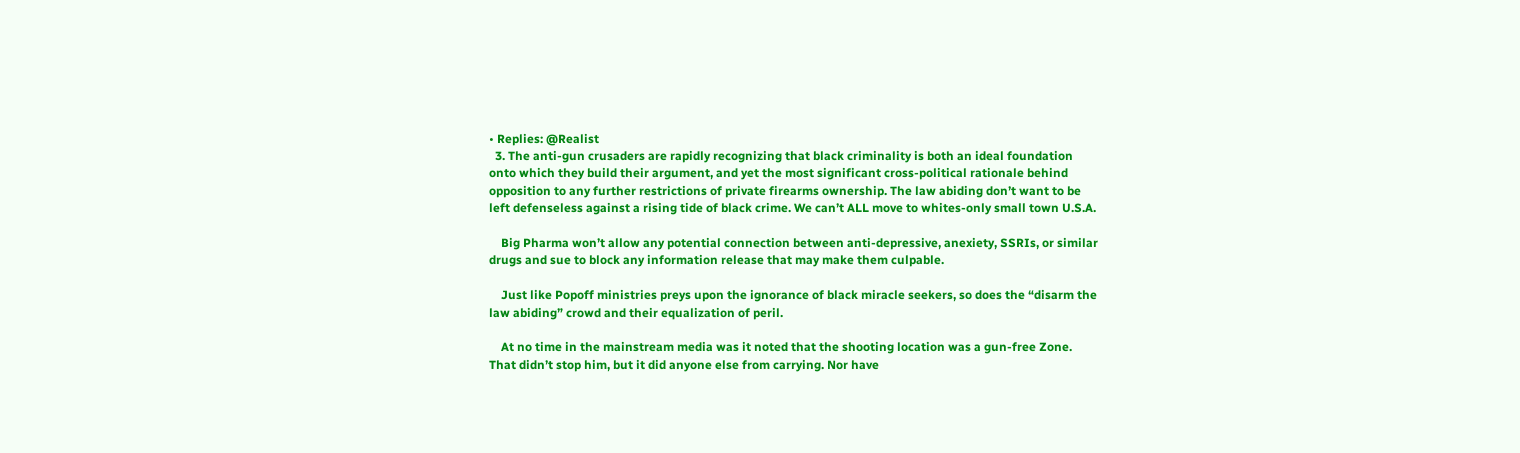• Replies: @Realist
  3. The anti-gun crusaders are rapidly recognizing that black criminality is both an ideal foundation onto which they build their argument, and yet the most significant cross-political rationale behind opposition to any further restrictions of private firearms ownership. The law abiding don’t want to be left defenseless against a rising tide of black crime. We can’t ALL move to whites-only small town U.S.A.

    Big Pharma won’t allow any potential connection between anti-depressive, anexiety, SSRIs, or similar drugs and sue to block any information release that may make them culpable.

    Just like Popoff ministries preys upon the ignorance of black miracle seekers, so does the “disarm the law abiding” crowd and their equalization of peril.

    At no time in the mainstream media was it noted that the shooting location was a gun-free Zone. That didn’t stop him, but it did anyone else from carrying. Nor have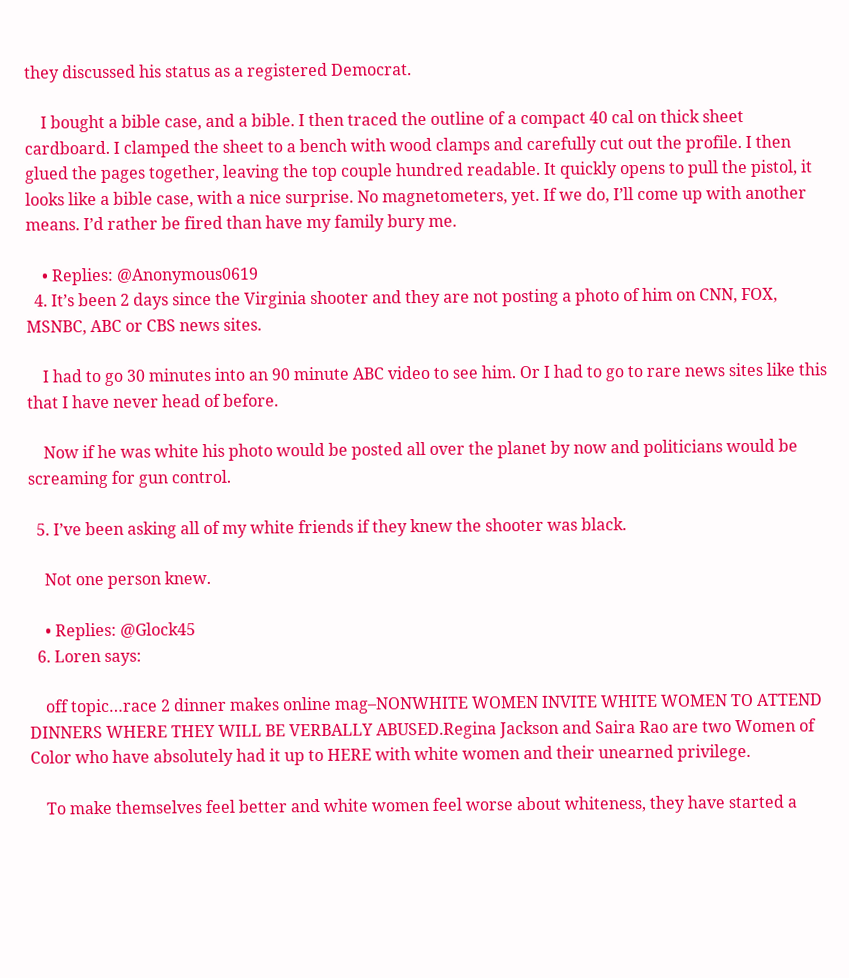they discussed his status as a registered Democrat.

    I bought a bible case, and a bible. I then traced the outline of a compact 40 cal on thick sheet cardboard. I clamped the sheet to a bench with wood clamps and carefully cut out the profile. I then glued the pages together, leaving the top couple hundred readable. It quickly opens to pull the pistol, it looks like a bible case, with a nice surprise. No magnetometers, yet. If we do, I’ll come up with another means. I’d rather be fired than have my family bury me.

    • Replies: @Anonymous0619
  4. It’s been 2 days since the Virginia shooter and they are not posting a photo of him on CNN, FOX, MSNBC, ABC or CBS news sites.

    I had to go 30 minutes into an 90 minute ABC video to see him. Or I had to go to rare news sites like this that I have never head of before.

    Now if he was white his photo would be posted all over the planet by now and politicians would be screaming for gun control.

  5. I’ve been asking all of my white friends if they knew the shooter was black.

    Not one person knew.

    • Replies: @Glock45
  6. Loren says:

    off topic…race 2 dinner makes online mag–NONWHITE WOMEN INVITE WHITE WOMEN TO ATTEND DINNERS WHERE THEY WILL BE VERBALLY ABUSED.Regina Jackson and Saira Rao are two Women of Color who have absolutely had it up to HERE with white women and their unearned privilege.

    To make themselves feel better and white women feel worse about whiteness, they have started a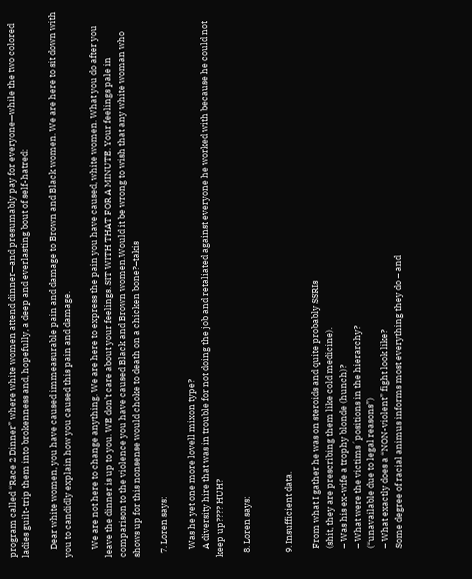program called “Race 2 Dinner” where white women attend dinner—and presumably pay for everyone—while the two colored ladies guilt-trip them into brokenness and, hopefully, a deep and everlasting bout of self-hatred:

    Dear white women, you have caused immeasurable pain and damage to Brown and Black women. We are here to sit down with you to candidly explain how you caused this pain and damage.

    We are not here to change anything. We are here to express the pain you have caused, white women. What you do after you leave the dinner is up to you. WE don’t care about your feelings. SIT WITH THAT FOR A MINUTE. Your feelings pale in comparison to the violence you have caused Black and Brown women.Would it be wrong to wish that any white woman who shows up for this nonsense would choke to death on a chicken bone?–takis

  7. Loren says:

    Was he yet one more lovell mixon type?
    A diversity hire that was in trouble for not doing the job and retaliated against everyone he worked with because he could not keep up???? HUH?

  8. Loren says:


  9. Insufficient data.

    From what I gather he was on steroids and quite probably SSRIs
    (shit, they are prescribing them like cold medicine).
    – Was his ex-wife a trophy blonde (hunch)?
    – What were the victims´positions in the hierarchy?
    (“unavailable due to legal reasons”)
    – What exactly does a “NON-violent” fight look like?
    Some degree of racial animus informs most everything they do – and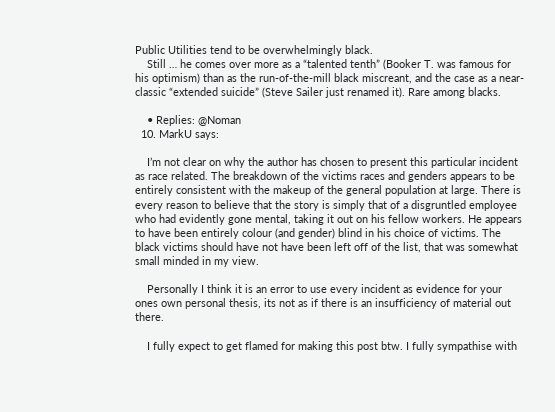Public Utilities tend to be overwhelmingly black.
    Still … he comes over more as a “talented tenth” (Booker T. was famous for his optimism) than as the run-of-the-mill black miscreant, and the case as a near-classic “extended suicide” (Steve Sailer just renamed it). Rare among blacks.

    • Replies: @Noman
  10. MarkU says:

    I’m not clear on why the author has chosen to present this particular incident as race related. The breakdown of the victims races and genders appears to be entirely consistent with the makeup of the general population at large. There is every reason to believe that the story is simply that of a disgruntled employee who had evidently gone mental, taking it out on his fellow workers. He appears to have been entirely colour (and gender) blind in his choice of victims. The black victims should have not have been left off of the list, that was somewhat small minded in my view.

    Personally I think it is an error to use every incident as evidence for your ones own personal thesis, its not as if there is an insufficiency of material out there.

    I fully expect to get flamed for making this post btw. I fully sympathise with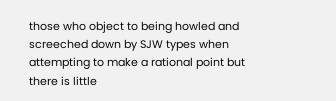those who object to being howled and screeched down by SJW types when attempting to make a rational point but there is little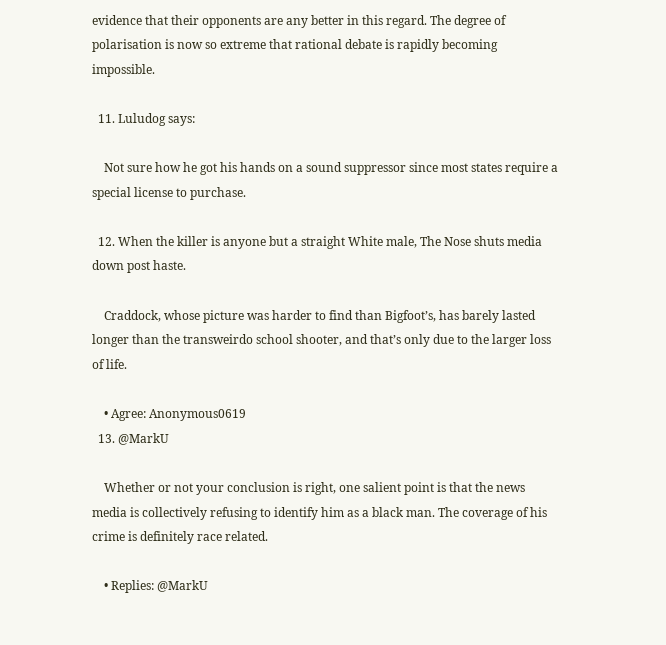evidence that their opponents are any better in this regard. The degree of polarisation is now so extreme that rational debate is rapidly becoming impossible.

  11. Luludog says:

    Not sure how he got his hands on a sound suppressor since most states require a special license to purchase.

  12. When the killer is anyone but a straight White male, The Nose shuts media down post haste.

    Craddock, whose picture was harder to find than Bigfoot’s, has barely lasted longer than the transweirdo school shooter, and that’s only due to the larger loss of life.

    • Agree: Anonymous0619
  13. @MarkU

    Whether or not your conclusion is right, one salient point is that the news media is collectively refusing to identify him as a black man. The coverage of his crime is definitely race related.

    • Replies: @MarkU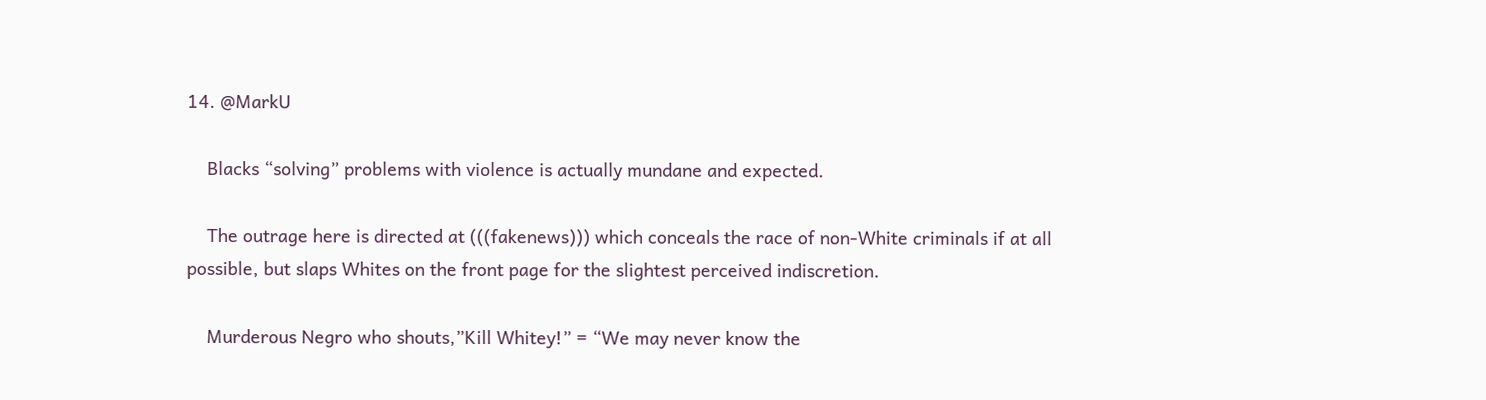14. @MarkU

    Blacks “solving” problems with violence is actually mundane and expected.

    The outrage here is directed at (((fakenews))) which conceals the race of non-White criminals if at all possible, but slaps Whites on the front page for the slightest perceived indiscretion.

    Murderous Negro who shouts,”Kill Whitey!” = “We may never know the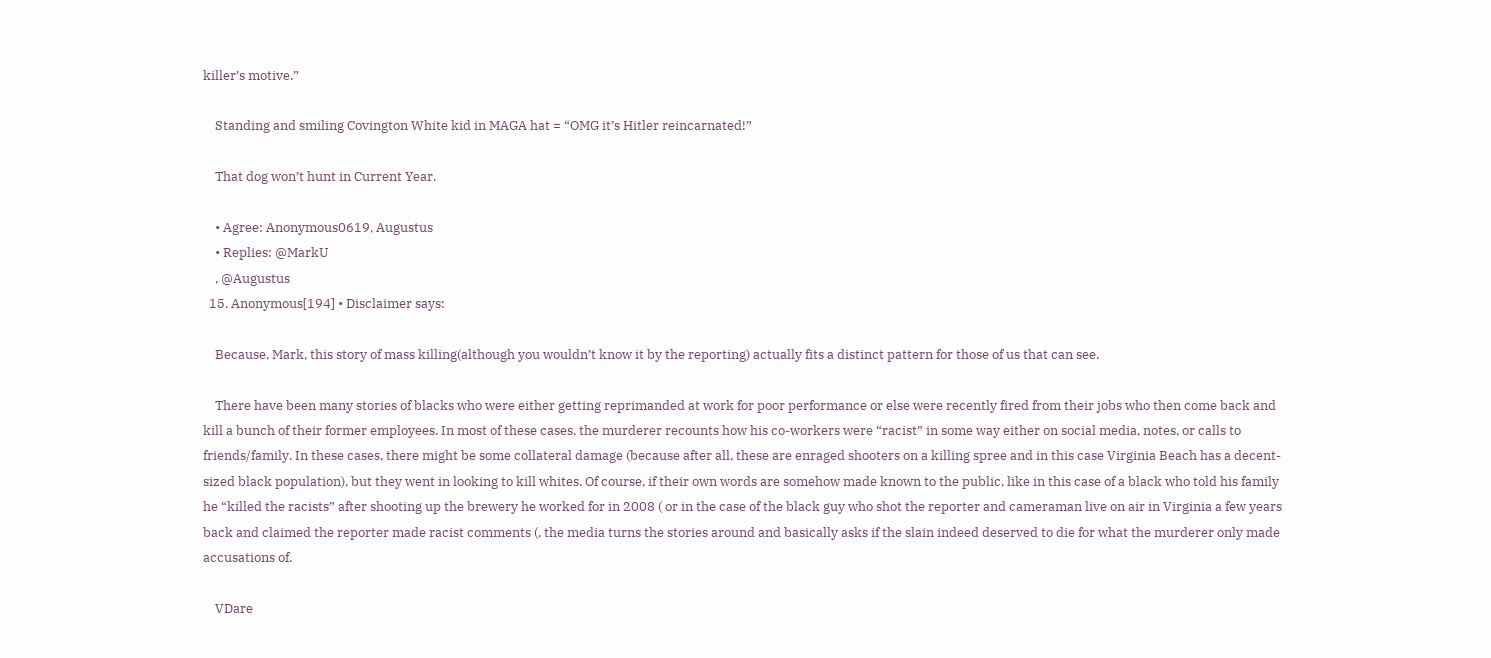killer’s motive.”

    Standing and smiling Covington White kid in MAGA hat = “OMG it’s Hitler reincarnated!”

    That dog won’t hunt in Current Year.

    • Agree: Anonymous0619, Augustus
    • Replies: @MarkU
    , @Augustus
  15. Anonymous[194] • Disclaimer says:

    Because, Mark, this story of mass killing(although you wouldn’t know it by the reporting) actually fits a distinct pattern for those of us that can see.

    There have been many stories of blacks who were either getting reprimanded at work for poor performance or else were recently fired from their jobs who then come back and kill a bunch of their former employees. In most of these cases, the murderer recounts how his co-workers were “racist” in some way either on social media, notes, or calls to friends/family. In these cases, there might be some collateral damage (because after all, these are enraged shooters on a killing spree and in this case Virginia Beach has a decent-sized black population), but they went in looking to kill whites. Of course, if their own words are somehow made known to the public, like in this case of a black who told his family he “killed the racists” after shooting up the brewery he worked for in 2008 ( or in the case of the black guy who shot the reporter and cameraman live on air in Virginia a few years back and claimed the reporter made racist comments (, the media turns the stories around and basically asks if the slain indeed deserved to die for what the murderer only made accusations of.

    VDare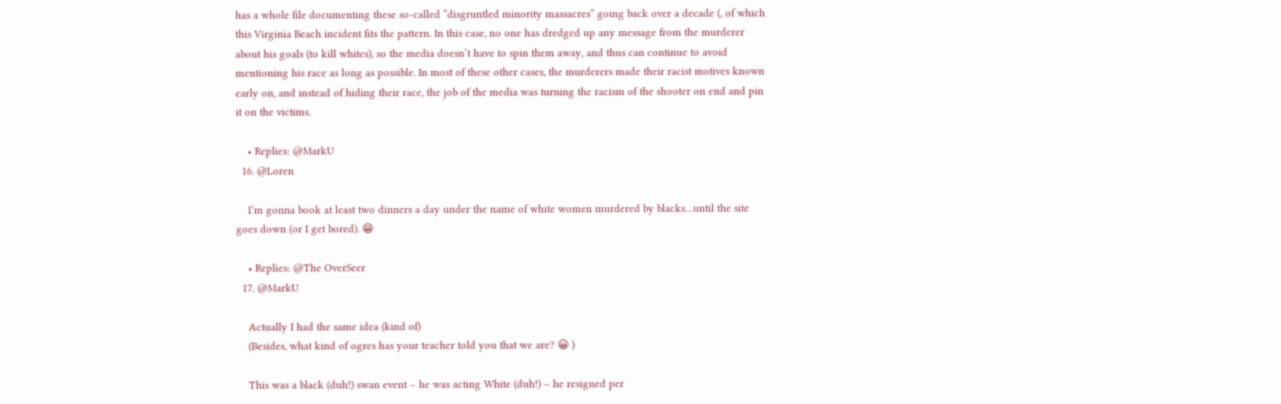has a whole file documenting these so-called “disgruntled minority massacres” going back over a decade (, of which this Virginia Beach incident fits the pattern. In this case, no one has dredged up any message from the murderer about his goals (to kill whites), so the media doesn’t have to spin them away, and thus can continue to avoid mentioning his race as long as possible. In most of these other cases, the murderers made their racist motives known early on, and instead of hiding their race, the job of the media was turning the racism of the shooter on end and pin it on the victims.

    • Replies: @MarkU
  16. @Loren

    I’m gonna book at least two dinners a day under the name of white women murdered by blacks…until the site goes down (or I get bored). 😁

    • Replies: @The OverSeer
  17. @MarkU

    Actually I had the same idea (kind of)
    (Besides, what kind of ogres has your teacher told you that we are? 😀 )

    This was a black (duh!) swan event – he was acting White (duh!) – he resigned per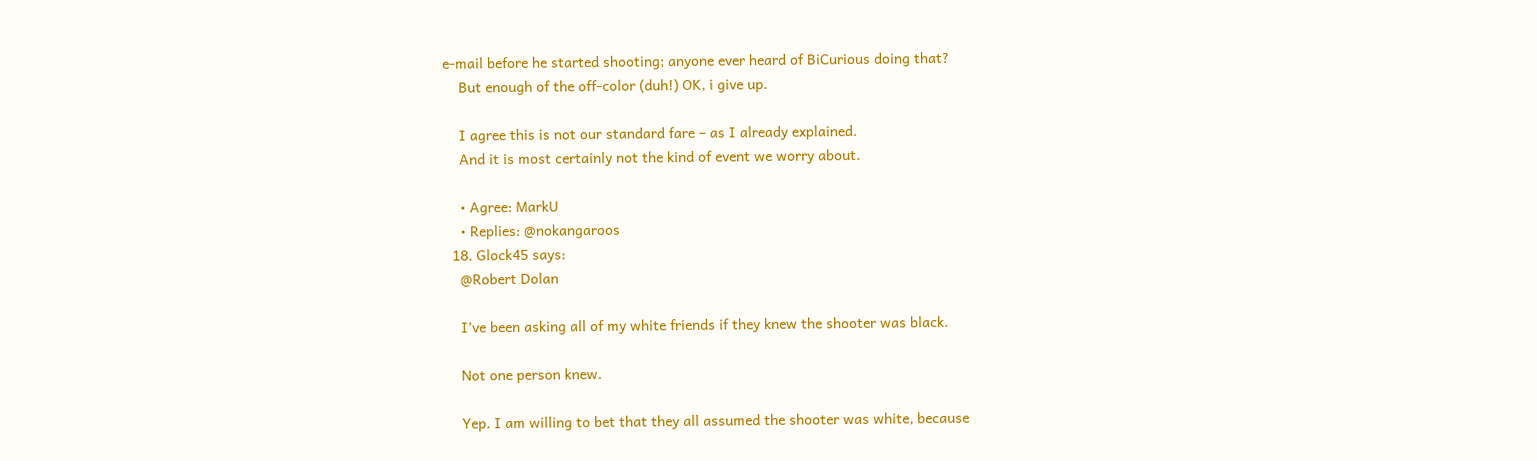e-mail before he started shooting; anyone ever heard of BiCurious doing that?
    But enough of the off-color (duh!) OK, i give up.

    I agree this is not our standard fare – as I already explained.
    And it is most certainly not the kind of event we worry about.

    • Agree: MarkU
    • Replies: @nokangaroos
  18. Glock45 says:
    @Robert Dolan

    I’ve been asking all of my white friends if they knew the shooter was black.

    Not one person knew.

    Yep. I am willing to bet that they all assumed the shooter was white, because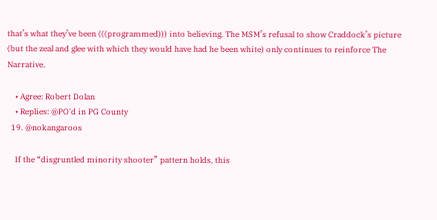that’s what they’ve been (((programmed))) into believing. The MSM’s refusal to show Craddock’s picture (but the zeal and glee with which they would have had he been white) only continues to reinforce The Narrative.

    • Agree: Robert Dolan
    • Replies: @PO'd in PG County
  19. @nokangaroos

    If the “disgruntled minority shooter” pattern holds, this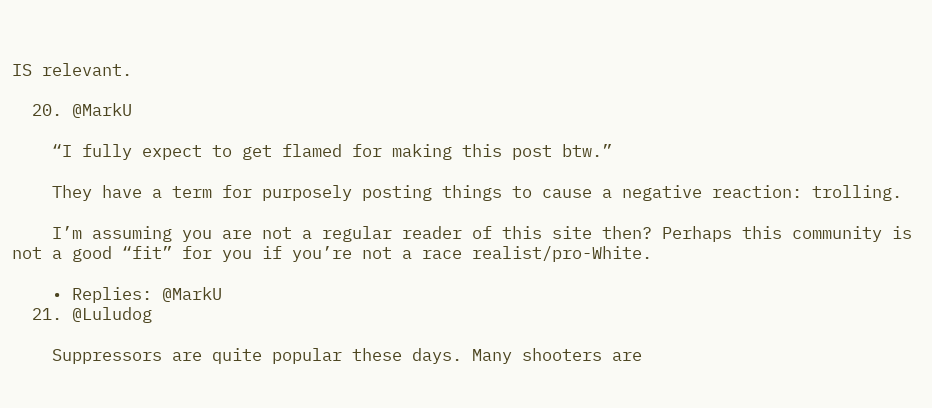IS relevant.

  20. @MarkU

    “I fully expect to get flamed for making this post btw.”

    They have a term for purposely posting things to cause a negative reaction: trolling.

    I’m assuming you are not a regular reader of this site then? Perhaps this community is not a good “fit” for you if you’re not a race realist/pro-White.

    • Replies: @MarkU
  21. @Luludog

    Suppressors are quite popular these days. Many shooters are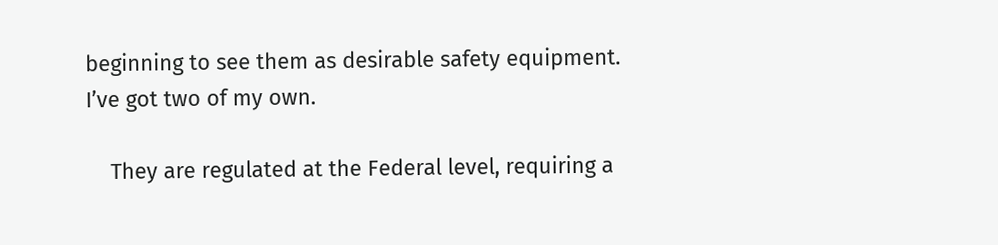beginning to see them as desirable safety equipment. I’ve got two of my own.

    They are regulated at the Federal level, requiring a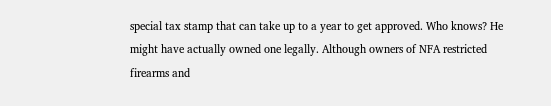special tax stamp that can take up to a year to get approved. Who knows? He might have actually owned one legally. Although owners of NFA restricted firearms and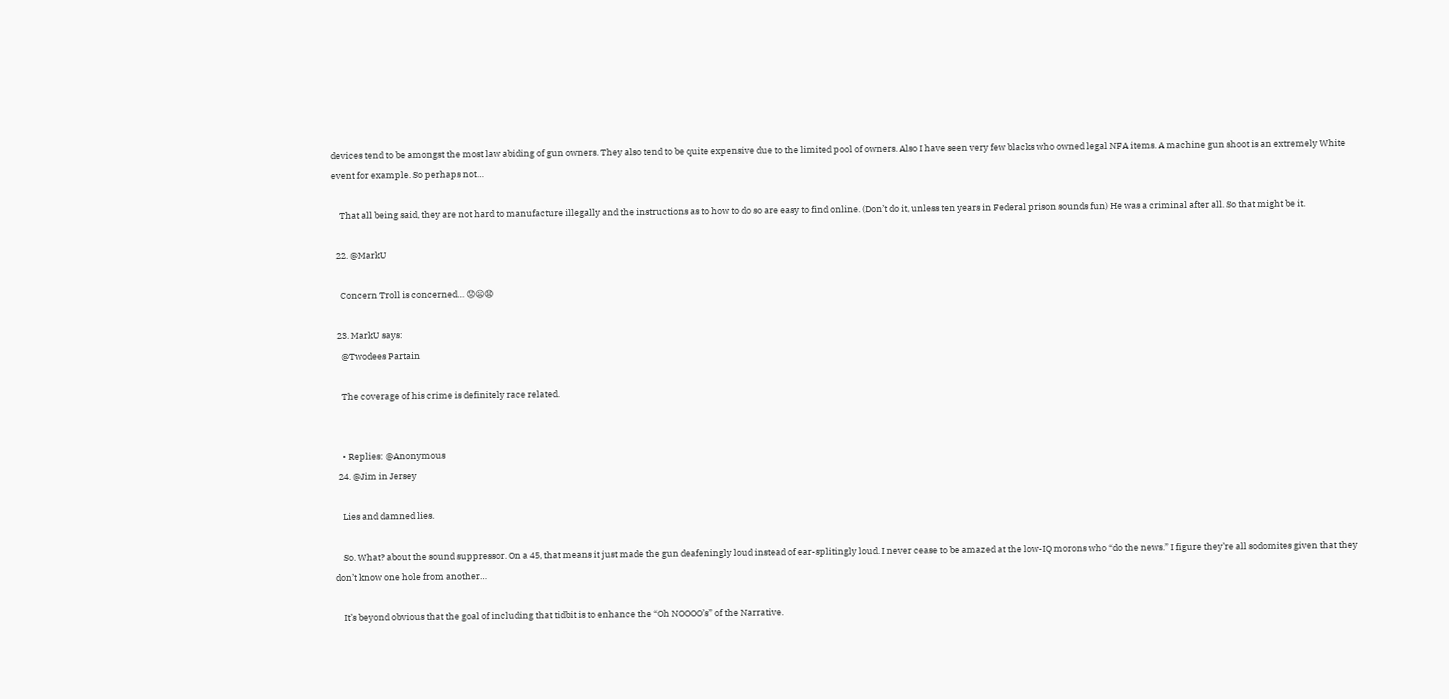devices tend to be amongst the most law abiding of gun owners. They also tend to be quite expensive due to the limited pool of owners. Also I have seen very few blacks who owned legal NFA items. A machine gun shoot is an extremely White event for example. So perhaps not…

    That all being said, they are not hard to manufacture illegally and the instructions as to how to do so are easy to find online. (Don’t do it, unless ten years in Federal prison sounds fun) He was a criminal after all. So that might be it.

  22. @MarkU

    Concern Troll is concerned… 😟😦😧

  23. MarkU says:
    @Twodees Partain

    The coverage of his crime is definitely race related.


    • Replies: @Anonymous
  24. @Jim in Jersey

    Lies and damned lies.

    So. What? about the sound suppressor. On a 45, that means it just made the gun deafeningly loud instead of ear-splitingly loud. I never cease to be amazed at the low-IQ morons who “do the news.” I figure they’re all sodomites given that they don’t know one hole from another…

    It’s beyond obvious that the goal of including that tidbit is to enhance the “Oh NOOOO’s” of the Narrative.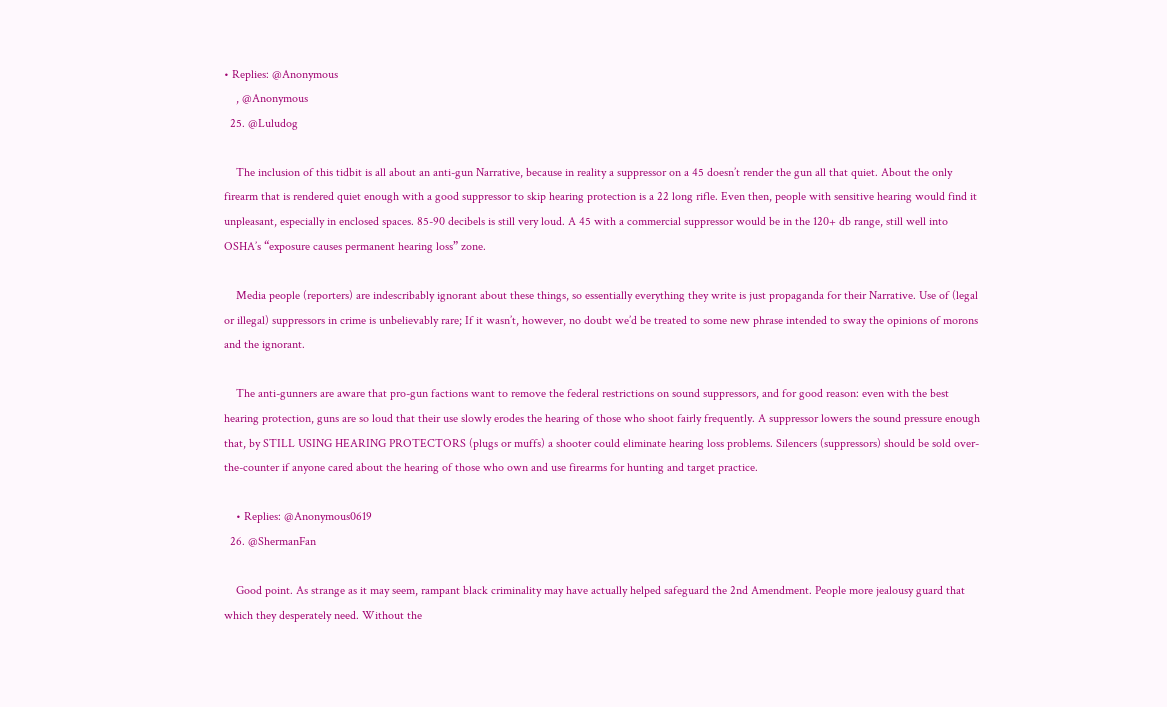• Replies: @Anonymous
    , @Anonymous
  25. @Luludog

    The inclusion of this tidbit is all about an anti-gun Narrative, because in reality a suppressor on a 45 doesn’t render the gun all that quiet. About the only firearm that is rendered quiet enough with a good suppressor to skip hearing protection is a 22 long rifle. Even then, people with sensitive hearing would find it unpleasant, especially in enclosed spaces. 85-90 decibels is still very loud. A 45 with a commercial suppressor would be in the 120+ db range, still well into OSHA’s “exposure causes permanent hearing loss” zone.

    Media people (reporters) are indescribably ignorant about these things, so essentially everything they write is just propaganda for their Narrative. Use of (legal or illegal) suppressors in crime is unbelievably rare; If it wasn’t, however, no doubt we’d be treated to some new phrase intended to sway the opinions of morons and the ignorant.

    The anti-gunners are aware that pro-gun factions want to remove the federal restrictions on sound suppressors, and for good reason: even with the best hearing protection, guns are so loud that their use slowly erodes the hearing of those who shoot fairly frequently. A suppressor lowers the sound pressure enough that, by STILL USING HEARING PROTECTORS (plugs or muffs) a shooter could eliminate hearing loss problems. Silencers (suppressors) should be sold over-the-counter if anyone cared about the hearing of those who own and use firearms for hunting and target practice.

    • Replies: @Anonymous0619
  26. @ShermanFan

    Good point. As strange as it may seem, rampant black criminality may have actually helped safeguard the 2nd Amendment. People more jealousy guard that which they desperately need. Without the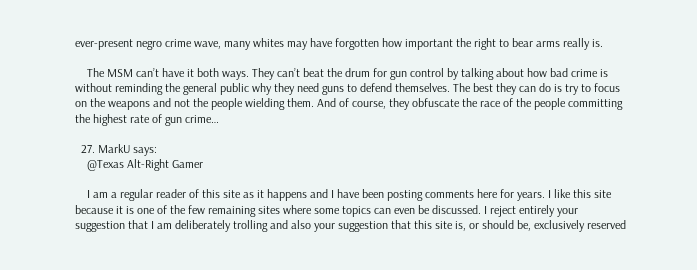ever-present negro crime wave, many whites may have forgotten how important the right to bear arms really is.

    The MSM can’t have it both ways. They can’t beat the drum for gun control by talking about how bad crime is without reminding the general public why they need guns to defend themselves. The best they can do is try to focus on the weapons and not the people wielding them. And of course, they obfuscate the race of the people committing the highest rate of gun crime…

  27. MarkU says:
    @Texas Alt-Right Gamer

    I am a regular reader of this site as it happens and I have been posting comments here for years. I like this site because it is one of the few remaining sites where some topics can even be discussed. I reject entirely your suggestion that I am deliberately trolling and also your suggestion that this site is, or should be, exclusively reserved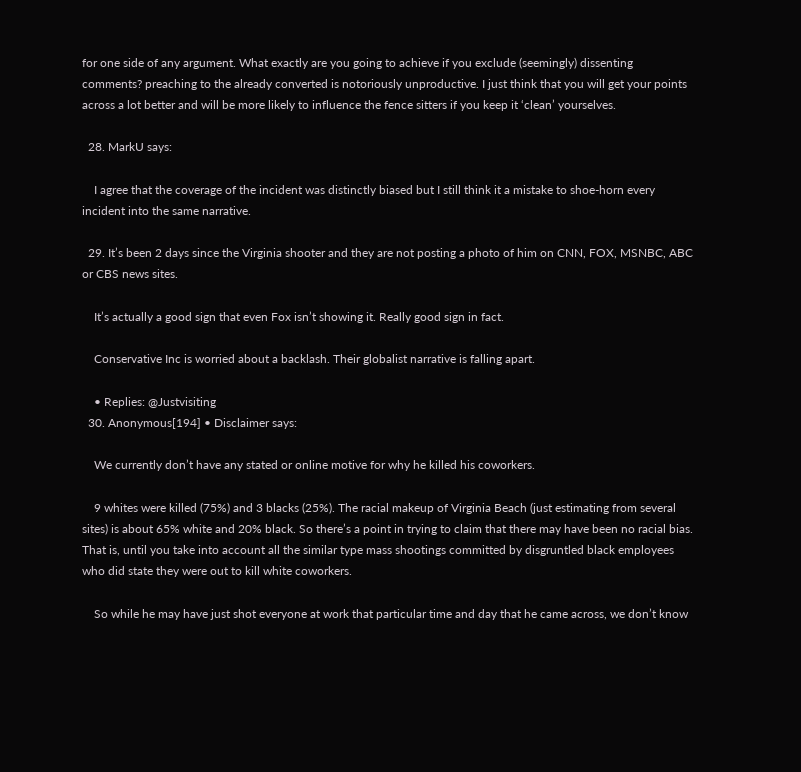for one side of any argument. What exactly are you going to achieve if you exclude (seemingly) dissenting comments? preaching to the already converted is notoriously unproductive. I just think that you will get your points across a lot better and will be more likely to influence the fence sitters if you keep it ‘clean’ yourselves.

  28. MarkU says:

    I agree that the coverage of the incident was distinctly biased but I still think it a mistake to shoe-horn every incident into the same narrative.

  29. It’s been 2 days since the Virginia shooter and they are not posting a photo of him on CNN, FOX, MSNBC, ABC or CBS news sites.

    It’s actually a good sign that even Fox isn’t showing it. Really good sign in fact.

    Conservative Inc is worried about a backlash. Their globalist narrative is falling apart.

    • Replies: @Justvisiting
  30. Anonymous[194] • Disclaimer says:

    We currently don’t have any stated or online motive for why he killed his coworkers.

    9 whites were killed (75%) and 3 blacks (25%). The racial makeup of Virginia Beach (just estimating from several sites) is about 65% white and 20% black. So there’s a point in trying to claim that there may have been no racial bias. That is, until you take into account all the similar type mass shootings committed by disgruntled black employees who did state they were out to kill white coworkers.

    So while he may have just shot everyone at work that particular time and day that he came across, we don’t know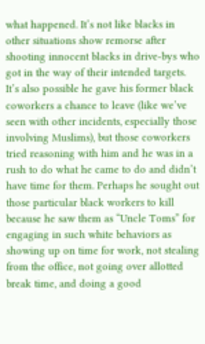what happened. It’s not like blacks in other situations show remorse after shooting innocent blacks in drive-bys who got in the way of their intended targets. It’s also possible he gave his former black coworkers a chance to leave (like we’ve seen with other incidents, especially those involving Muslims), but those coworkers tried reasoning with him and he was in a rush to do what he came to do and didn’t have time for them. Perhaps he sought out those particular black workers to kill because he saw them as “Uncle Toms” for engaging in such white behaviors as showing up on time for work, not stealing from the office, not going over allotted break time, and doing a good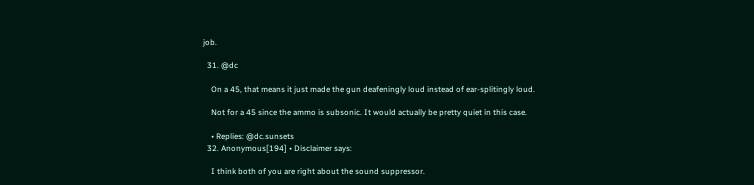job.

  31. @dc

    On a 45, that means it just made the gun deafeningly loud instead of ear-splitingly loud.

    Not for a 45 since the ammo is subsonic. It would actually be pretty quiet in this case.

    • Replies: @dc.sunsets
  32. Anonymous[194] • Disclaimer says:

    I think both of you are right about the sound suppressor.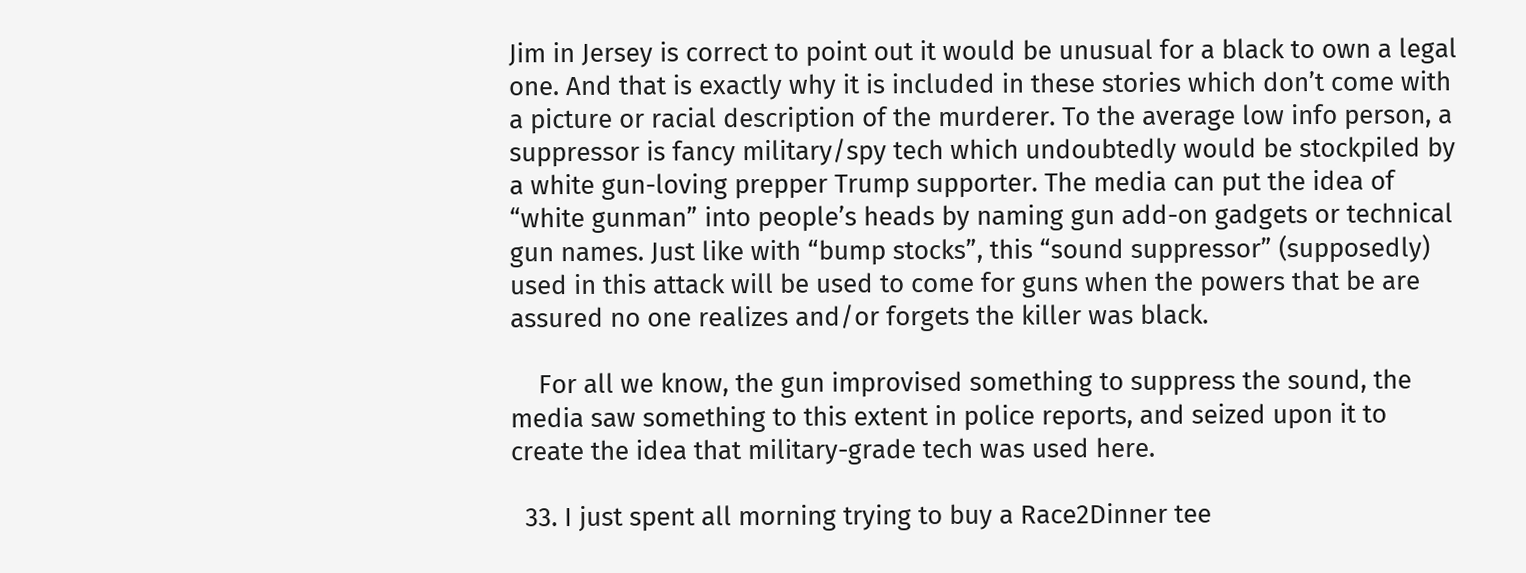Jim in Jersey is correct to point out it would be unusual for a black to own a legal one. And that is exactly why it is included in these stories which don’t come with a picture or racial description of the murderer. To the average low info person, a suppressor is fancy military/spy tech which undoubtedly would be stockpiled by a white gun-loving prepper Trump supporter. The media can put the idea of “white gunman” into people’s heads by naming gun add-on gadgets or technical gun names. Just like with “bump stocks”, this “sound suppressor” (supposedly) used in this attack will be used to come for guns when the powers that be are assured no one realizes and/or forgets the killer was black.

    For all we know, the gun improvised something to suppress the sound, the media saw something to this extent in police reports, and seized upon it to create the idea that military-grade tech was used here.

  33. I just spent all morning trying to buy a Race2Dinner tee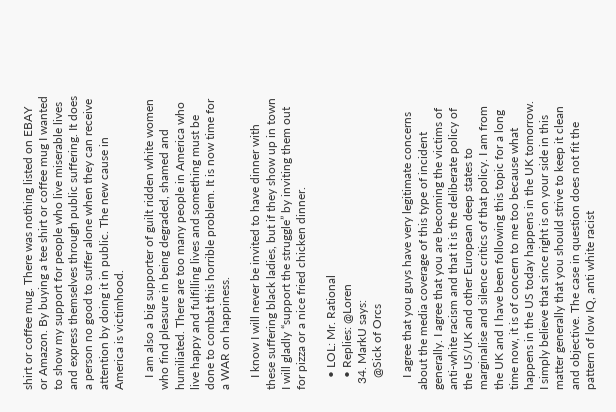shirt or coffee mug. There was nothing listed on EBAY or Amazon. By buying a tee shirt or coffee mug I wanted to show my support for people who live miserable lives and express themselves through public suffering. It does a person no good to suffer alone when they can receive attention by doing it in public. The new cause in America is victimhood.

    I am also a big supporter of guilt ridden white women who find pleasure in being degraded, shamed and humiliated. There are too many people in America who live happy and fulfilling lives and something must be done to combat this horrible problem. It is now time for a WAR on happiness.

    I know I will never be invited to have dinner with these suffering black ladies, but if they show up in town I will gladly “support the struggle” by inviting them out for pizza or a nice fried chicken dinner.

    • LOL: Mr. Rational
    • Replies: @Loren
  34. MarkU says:
    @Sick of Orcs

    I agree that you guys have very legitimate concerns about the media coverage of this type of incident generally. I agree that you are becoming the victims of anti-white racism and that it is the deliberate policy of the US/UK and other European deep states to marginalise and silence critics of that policy. I am from the UK and I have been following this topic for a long time now, it is of concern to me too because what happens in the US today happens in the UK tomorrow. I simply believe that since right is on your side in this matter generally that you should strive to keep it clean and objective. The case in question does not fit the pattern of low IQ, anti white racist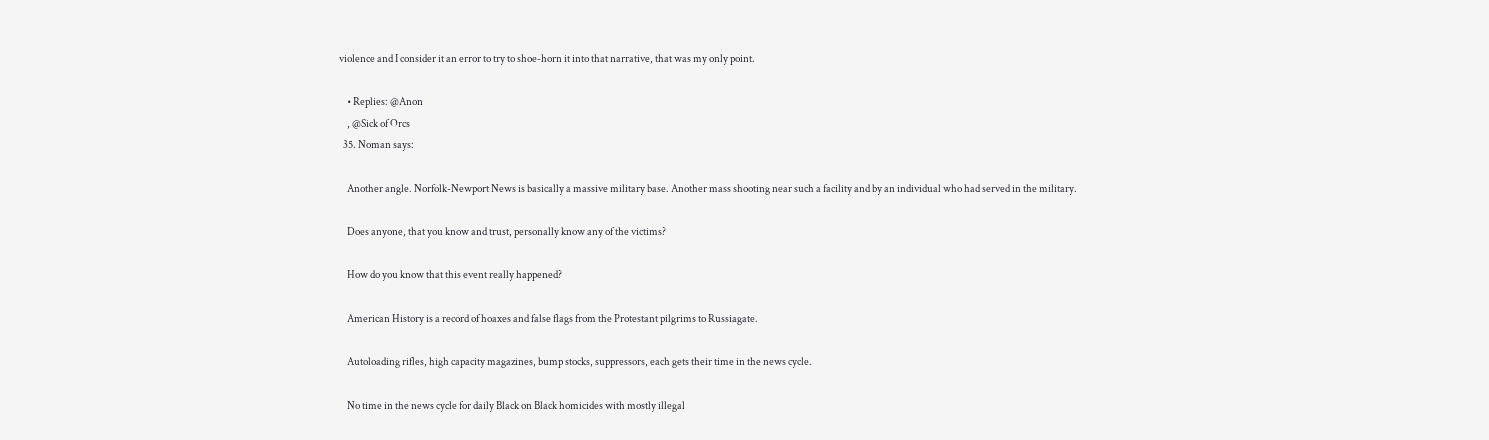violence and I consider it an error to try to shoe-horn it into that narrative, that was my only point.

    • Replies: @Anon
    , @Sick of Orcs
  35. Noman says:

    Another angle. Norfolk-Newport News is basically a massive military base. Another mass shooting near such a facility and by an individual who had served in the military.

    Does anyone, that you know and trust, personally know any of the victims?

    How do you know that this event really happened?

    American History is a record of hoaxes and false flags from the Protestant pilgrims to Russiagate.

    Autoloading rifles, high capacity magazines, bump stocks, suppressors, each gets their time in the news cycle.

    No time in the news cycle for daily Black on Black homicides with mostly illegal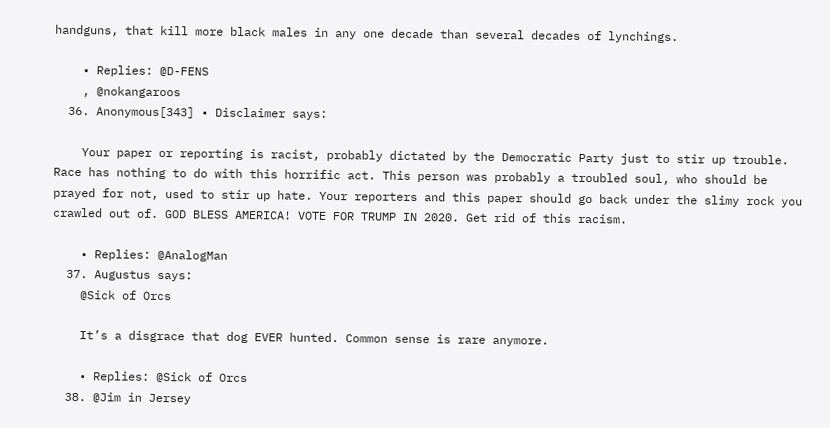handguns, that kill more black males in any one decade than several decades of lynchings.

    • Replies: @D-FENS
    , @nokangaroos
  36. Anonymous[343] • Disclaimer says:

    Your paper or reporting is racist, probably dictated by the Democratic Party just to stir up trouble. Race has nothing to do with this horrific act. This person was probably a troubled soul, who should be prayed for not, used to stir up hate. Your reporters and this paper should go back under the slimy rock you crawled out of. GOD BLESS AMERICA! VOTE FOR TRUMP IN 2020. Get rid of this racism.

    • Replies: @AnalogMan
  37. Augustus says:
    @Sick of Orcs

    It’s a disgrace that dog EVER hunted. Common sense is rare anymore.

    • Replies: @Sick of Orcs
  38. @Jim in Jersey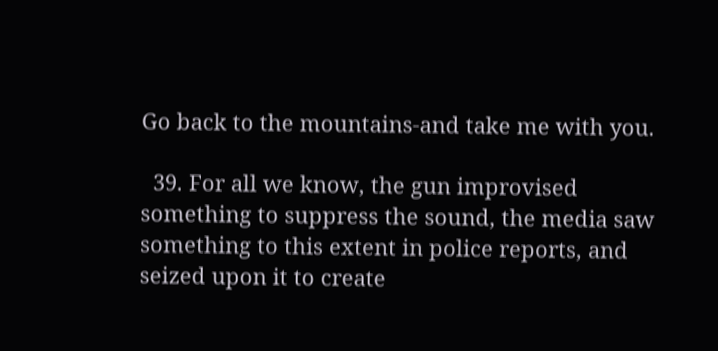Go back to the mountains-and take me with you.

  39. For all we know, the gun improvised something to suppress the sound, the media saw something to this extent in police reports, and seized upon it to create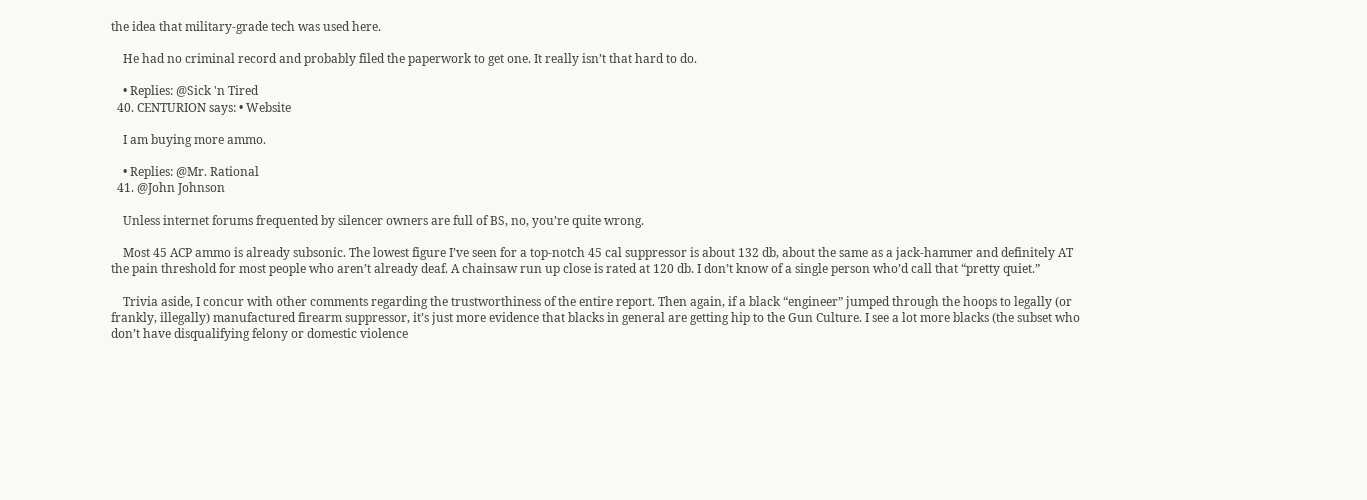the idea that military-grade tech was used here.

    He had no criminal record and probably filed the paperwork to get one. It really isn’t that hard to do.

    • Replies: @Sick 'n Tired
  40. CENTURION says: • Website

    I am buying more ammo.

    • Replies: @Mr. Rational
  41. @John Johnson

    Unless internet forums frequented by silencer owners are full of BS, no, you’re quite wrong.

    Most 45 ACP ammo is already subsonic. The lowest figure I’ve seen for a top-notch 45 cal suppressor is about 132 db, about the same as a jack-hammer and definitely AT the pain threshold for most people who aren’t already deaf. A chainsaw run up close is rated at 120 db. I don’t know of a single person who’d call that “pretty quiet.”

    Trivia aside, I concur with other comments regarding the trustworthiness of the entire report. Then again, if a black “engineer” jumped through the hoops to legally (or frankly, illegally) manufactured firearm suppressor, it’s just more evidence that blacks in general are getting hip to the Gun Culture. I see a lot more blacks (the subset who don’t have disqualifying felony or domestic violence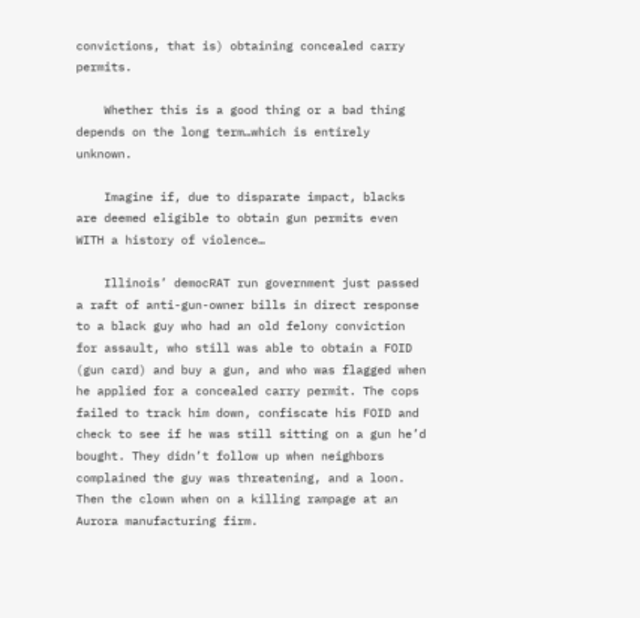convictions, that is) obtaining concealed carry permits.

    Whether this is a good thing or a bad thing depends on the long term…which is entirely unknown.

    Imagine if, due to disparate impact, blacks are deemed eligible to obtain gun permits even WITH a history of violence…

    Illinois’ democRAT run government just passed a raft of anti-gun-owner bills in direct response to a black guy who had an old felony conviction for assault, who still was able to obtain a FOID (gun card) and buy a gun, and who was flagged when he applied for a concealed carry permit. The cops failed to track him down, confiscate his FOID and check to see if he was still sitting on a gun he’d bought. They didn’t follow up when neighbors complained the guy was threatening, and a loon. Then the clown when on a killing rampage at an Aurora manufacturing firm.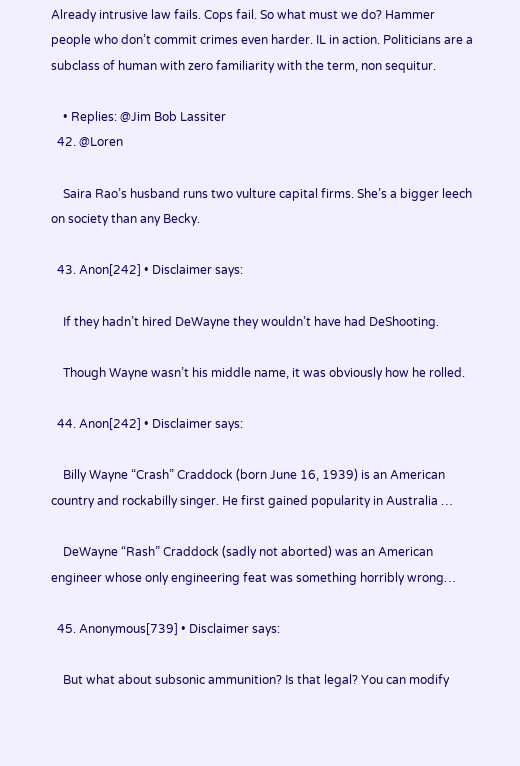Already intrusive law fails. Cops fail. So what must we do? Hammer people who don’t commit crimes even harder. IL in action. Politicians are a subclass of human with zero familiarity with the term, non sequitur.

    • Replies: @Jim Bob Lassiter
  42. @Loren

    Saira Rao’s husband runs two vulture capital firms. She’s a bigger leech on society than any Becky.

  43. Anon[242] • Disclaimer says:

    If they hadn’t hired DeWayne they wouldn’t have had DeShooting.

    Though Wayne wasn’t his middle name, it was obviously how he rolled.

  44. Anon[242] • Disclaimer says:

    Billy Wayne “Crash” Craddock (born June 16, 1939) is an American country and rockabilly singer. He first gained popularity in Australia …

    DeWayne “Rash” Craddock (sadly not aborted) was an American engineer whose only engineering feat was something horribly wrong…

  45. Anonymous[739] • Disclaimer says:

    But what about subsonic ammunition? Is that legal? You can modify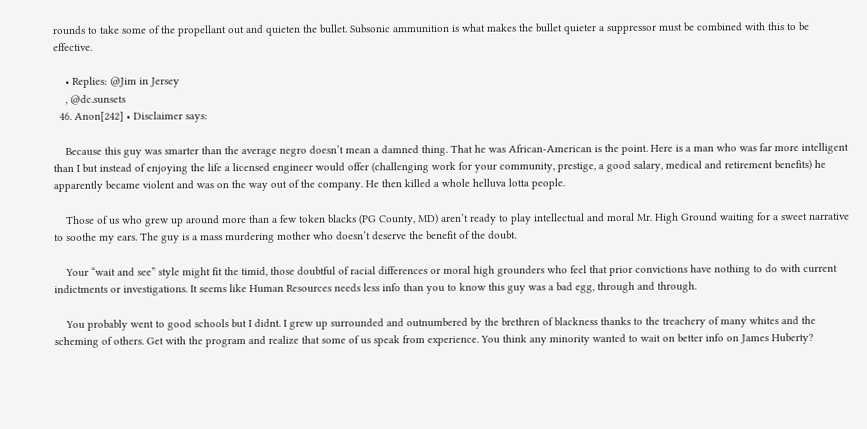rounds to take some of the propellant out and quieten the bullet. Subsonic ammunition is what makes the bullet quieter a suppressor must be combined with this to be effective.

    • Replies: @Jim in Jersey
    , @dc.sunsets
  46. Anon[242] • Disclaimer says:

    Because this guy was smarter than the average negro doesn’t mean a damned thing. That he was African-American is the point. Here is a man who was far more intelligent than I but instead of enjoying the life a licensed engineer would offer (challenging work for your community, prestige, a good salary, medical and retirement benefits) he apparently became violent and was on the way out of the company. He then killed a whole helluva lotta people.

    Those of us who grew up around more than a few token blacks (PG County, MD) aren’t ready to play intellectual and moral Mr. High Ground waiting for a sweet narrative to soothe my ears. The guy is a mass murdering mother who doesn’t deserve the benefit of the doubt.

    Your “wait and see” style might fit the timid, those doubtful of racial differences or moral high grounders who feel that prior convictions have nothing to do with current indictments or investigations. It seems like Human Resources needs less info than you to know this guy was a bad egg, through and through.

    You probably went to good schools but I didnt. I grew up surrounded and outnumbered by the brethren of blackness thanks to the treachery of many whites and the scheming of others. Get with the program and realize that some of us speak from experience. You think any minority wanted to wait on better info on James Huberty?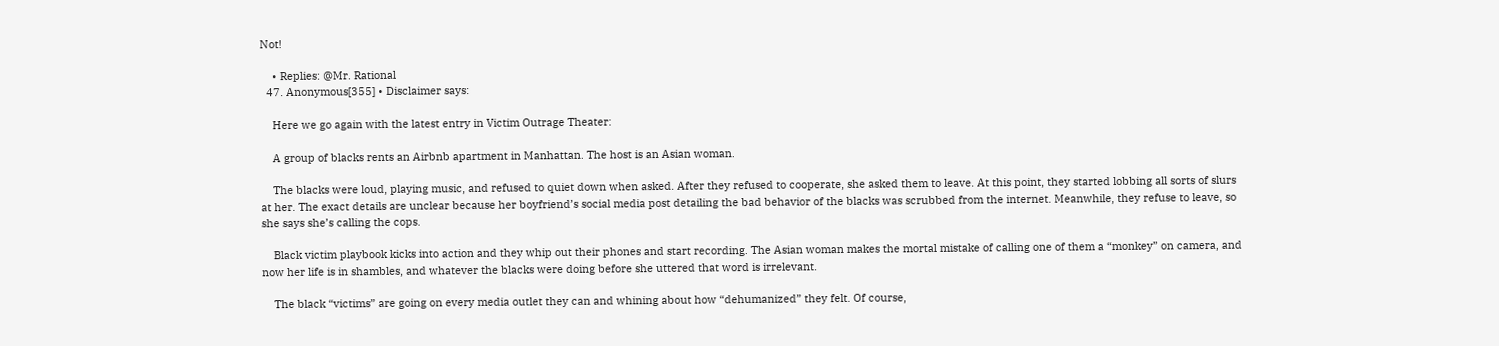Not!

    • Replies: @Mr. Rational
  47. Anonymous[355] • Disclaimer says:

    Here we go again with the latest entry in Victim Outrage Theater:

    A group of blacks rents an Airbnb apartment in Manhattan. The host is an Asian woman.

    The blacks were loud, playing music, and refused to quiet down when asked. After they refused to cooperate, she asked them to leave. At this point, they started lobbing all sorts of slurs at her. The exact details are unclear because her boyfriend’s social media post detailing the bad behavior of the blacks was scrubbed from the internet. Meanwhile, they refuse to leave, so she says she’s calling the cops.

    Black victim playbook kicks into action and they whip out their phones and start recording. The Asian woman makes the mortal mistake of calling one of them a “monkey” on camera, and now her life is in shambles, and whatever the blacks were doing before she uttered that word is irrelevant.

    The black “victims” are going on every media outlet they can and whining about how “dehumanized” they felt. Of course,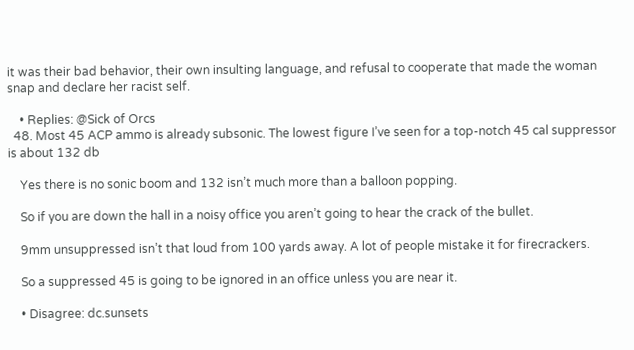it was their bad behavior, their own insulting language, and refusal to cooperate that made the woman snap and declare her racist self.

    • Replies: @Sick of Orcs
  48. Most 45 ACP ammo is already subsonic. The lowest figure I’ve seen for a top-notch 45 cal suppressor is about 132 db

    Yes there is no sonic boom and 132 isn’t much more than a balloon popping.

    So if you are down the hall in a noisy office you aren’t going to hear the crack of the bullet.

    9mm unsuppressed isn’t that loud from 100 yards away. A lot of people mistake it for firecrackers.

    So a suppressed 45 is going to be ignored in an office unless you are near it.

    • Disagree: dc.sunsets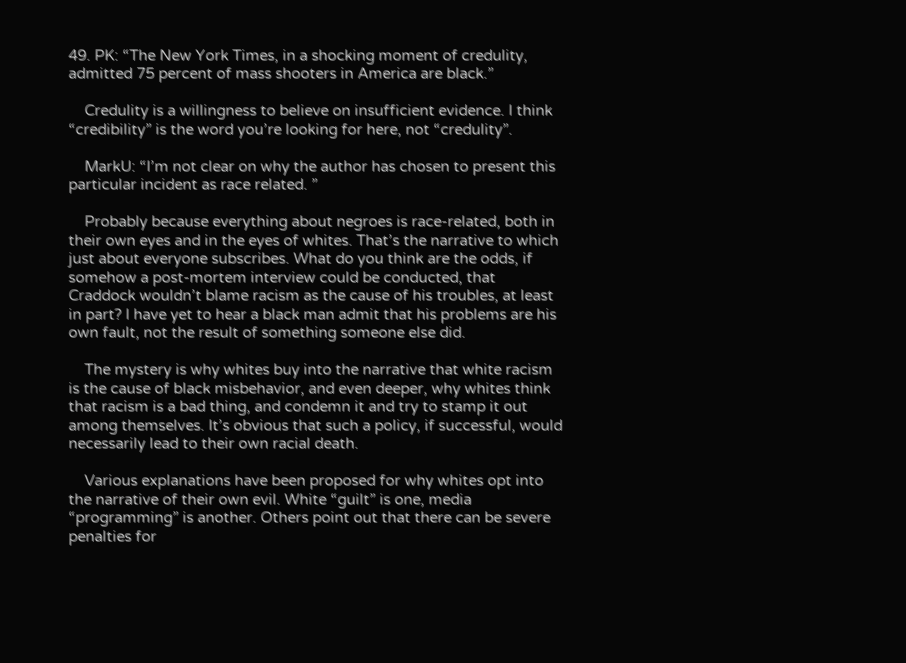49. PK: “The New York Times, in a shocking moment of credulity, admitted 75 percent of mass shooters in America are black.”

    Credulity is a willingness to believe on insufficient evidence. I think “credibility” is the word you’re looking for here, not “credulity”.

    MarkU: “I’m not clear on why the author has chosen to present this particular incident as race related. ”

    Probably because everything about negroes is race-related, both in their own eyes and in the eyes of whites. That’s the narrative to which just about everyone subscribes. What do you think are the odds, if somehow a post-mortem interview could be conducted, that Craddock wouldn’t blame racism as the cause of his troubles, at least in part? I have yet to hear a black man admit that his problems are his own fault, not the result of something someone else did.

    The mystery is why whites buy into the narrative that white racism is the cause of black misbehavior, and even deeper, why whites think that racism is a bad thing, and condemn it and try to stamp it out among themselves. It’s obvious that such a policy, if successful, would necessarily lead to their own racial death.

    Various explanations have been proposed for why whites opt into the narrative of their own evil. White “guilt” is one, media “programming” is another. Others point out that there can be severe penalties for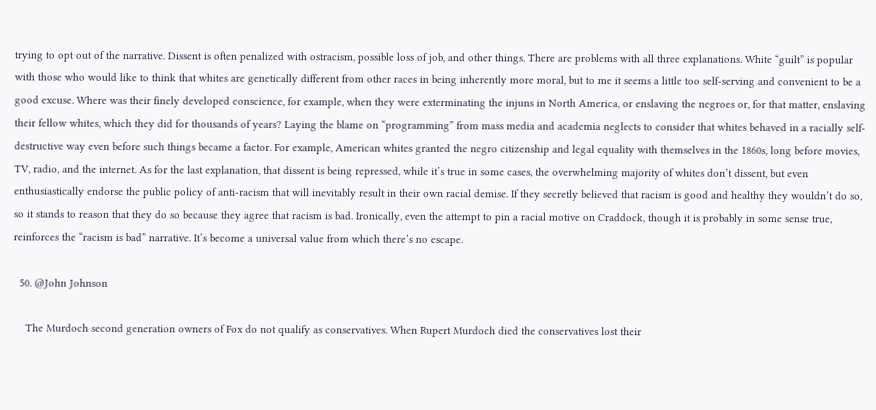trying to opt out of the narrative. Dissent is often penalized with ostracism, possible loss of job, and other things. There are problems with all three explanations. White “guilt” is popular with those who would like to think that whites are genetically different from other races in being inherently more moral, but to me it seems a little too self-serving and convenient to be a good excuse. Where was their finely developed conscience, for example, when they were exterminating the injuns in North America, or enslaving the negroes or, for that matter, enslaving their fellow whites, which they did for thousands of years? Laying the blame on “programming” from mass media and academia neglects to consider that whites behaved in a racially self-destructive way even before such things became a factor. For example, American whites granted the negro citizenship and legal equality with themselves in the 1860s, long before movies, TV, radio, and the internet. As for the last explanation, that dissent is being repressed, while it’s true in some cases, the overwhelming majority of whites don’t dissent, but even enthusiastically endorse the public policy of anti-racism that will inevitably result in their own racial demise. If they secretly believed that racism is good and healthy they wouldn’t do so, so it stands to reason that they do so because they agree that racism is bad. Ironically, even the attempt to pin a racial motive on Craddock, though it is probably in some sense true, reinforces the “racism is bad” narrative. It’s become a universal value from which there’s no escape.

  50. @John Johnson

    The Murdoch second generation owners of Fox do not qualify as conservatives. When Rupert Murdoch died the conservatives lost their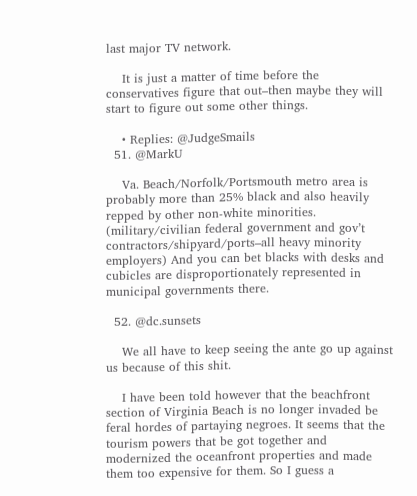last major TV network.

    It is just a matter of time before the conservatives figure that out–then maybe they will start to figure out some other things.

    • Replies: @JudgeSmails
  51. @MarkU

    Va. Beach/Norfolk/Portsmouth metro area is probably more than 25% black and also heavily repped by other non-white minorities. (military/civilian federal government and gov’t contractors/shipyard/ports–all heavy minority employers) And you can bet blacks with desks and cubicles are disproportionately represented in municipal governments there.

  52. @dc.sunsets

    We all have to keep seeing the ante go up against us because of this shit.

    I have been told however that the beachfront section of Virginia Beach is no longer invaded be feral hordes of partaying negroes. It seems that the tourism powers that be got together and modernized the oceanfront properties and made them too expensive for them. So I guess a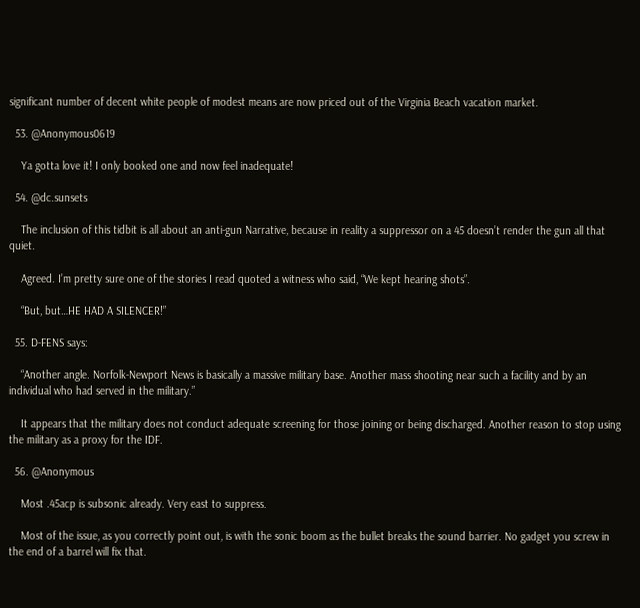significant number of decent white people of modest means are now priced out of the Virginia Beach vacation market.

  53. @Anonymous0619

    Ya gotta love it! I only booked one and now feel inadequate!

  54. @dc.sunsets

    The inclusion of this tidbit is all about an anti-gun Narrative, because in reality a suppressor on a 45 doesn’t render the gun all that quiet.

    Agreed. I’m pretty sure one of the stories I read quoted a witness who said, “We kept hearing shots”.

    “But, but…HE HAD A SILENCER!”

  55. D-FENS says:

    “Another angle. Norfolk-Newport News is basically a massive military base. Another mass shooting near such a facility and by an individual who had served in the military.”

    It appears that the military does not conduct adequate screening for those joining or being discharged. Another reason to stop using the military as a proxy for the IDF.

  56. @Anonymous

    Most .45acp is subsonic already. Very east to suppress.

    Most of the issue, as you correctly point out, is with the sonic boom as the bullet breaks the sound barrier. No gadget you screw in the end of a barrel will fix that.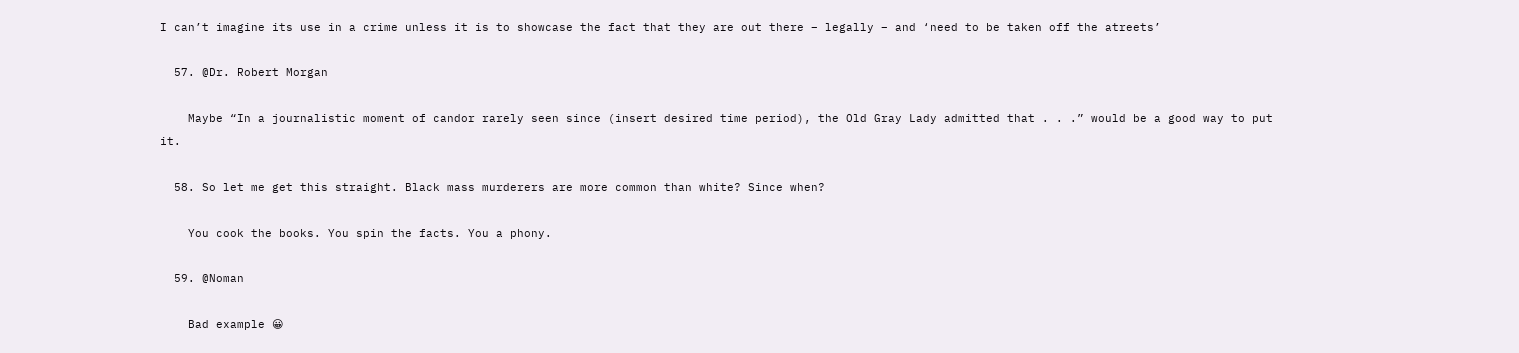I can’t imagine its use in a crime unless it is to showcase the fact that they are out there – legally – and ‘need to be taken off the atreets’

  57. @Dr. Robert Morgan

    Maybe “In a journalistic moment of candor rarely seen since (insert desired time period), the Old Gray Lady admitted that . . .” would be a good way to put it.

  58. So let me get this straight. Black mass murderers are more common than white? Since when?

    You cook the books. You spin the facts. You a phony.

  59. @Noman

    Bad example 😀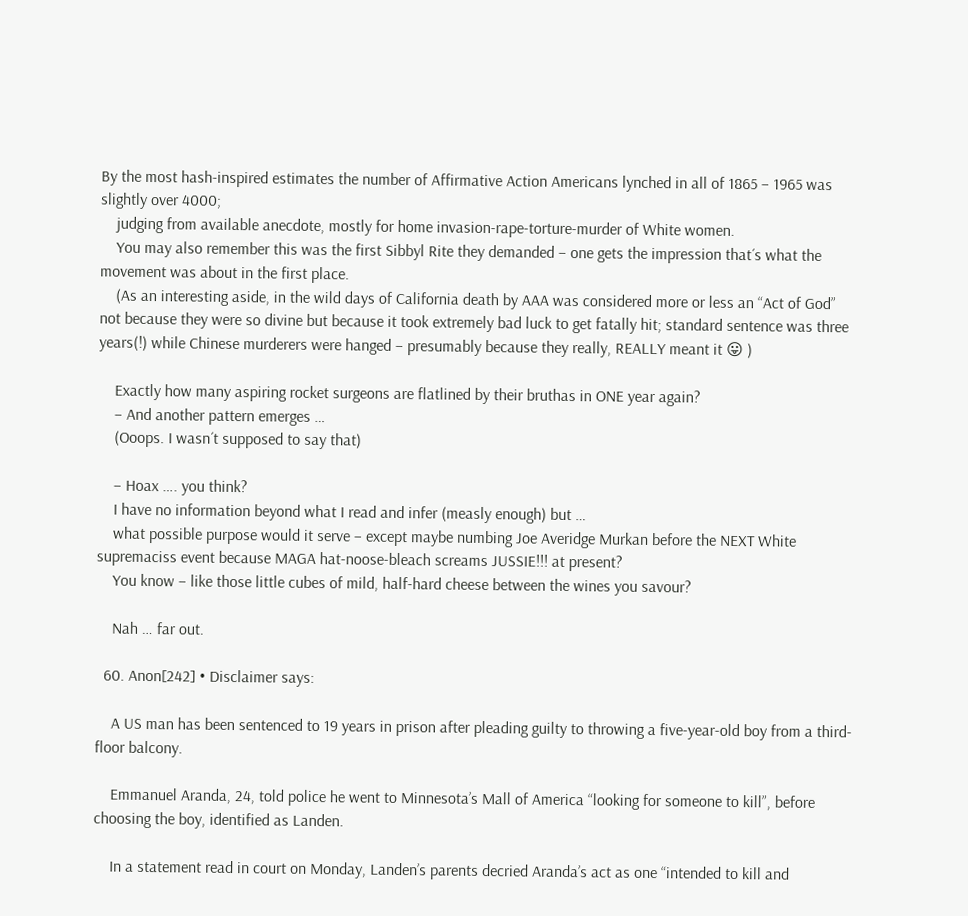By the most hash-inspired estimates the number of Affirmative Action Americans lynched in all of 1865 – 1965 was slightly over 4000;
    judging from available anecdote, mostly for home invasion-rape-torture-murder of White women.
    You may also remember this was the first Sibbyl Rite they demanded – one gets the impression that´s what the movement was about in the first place.
    (As an interesting aside, in the wild days of California death by AAA was considered more or less an “Act of God” not because they were so divine but because it took extremely bad luck to get fatally hit; standard sentence was three years(!) while Chinese murderers were hanged – presumably because they really, REALLY meant it 😛 )

    Exactly how many aspiring rocket surgeons are flatlined by their bruthas in ONE year again?
    – And another pattern emerges …
    (Ooops. I wasn´t supposed to say that)

    – Hoax …. you think?
    I have no information beyond what I read and infer (measly enough) but …
    what possible purpose would it serve – except maybe numbing Joe Averidge Murkan before the NEXT White supremaciss event because MAGA hat-noose-bleach screams JUSSIE!!! at present?
    You know – like those little cubes of mild, half-hard cheese between the wines you savour?

    Nah … far out.

  60. Anon[242] • Disclaimer says:

    A US man has been sentenced to 19 years in prison after pleading guilty to throwing a five-year-old boy from a third-floor balcony.

    Emmanuel Aranda, 24, told police he went to Minnesota’s Mall of America “looking for someone to kill”, before choosing the boy, identified as Landen.

    In a statement read in court on Monday, Landen’s parents decried Aranda’s act as one “intended to kill and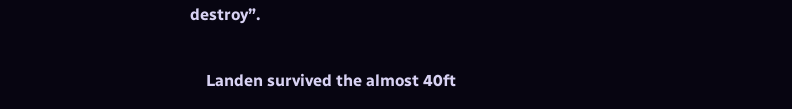destroy”.

    Landen survived the almost 40ft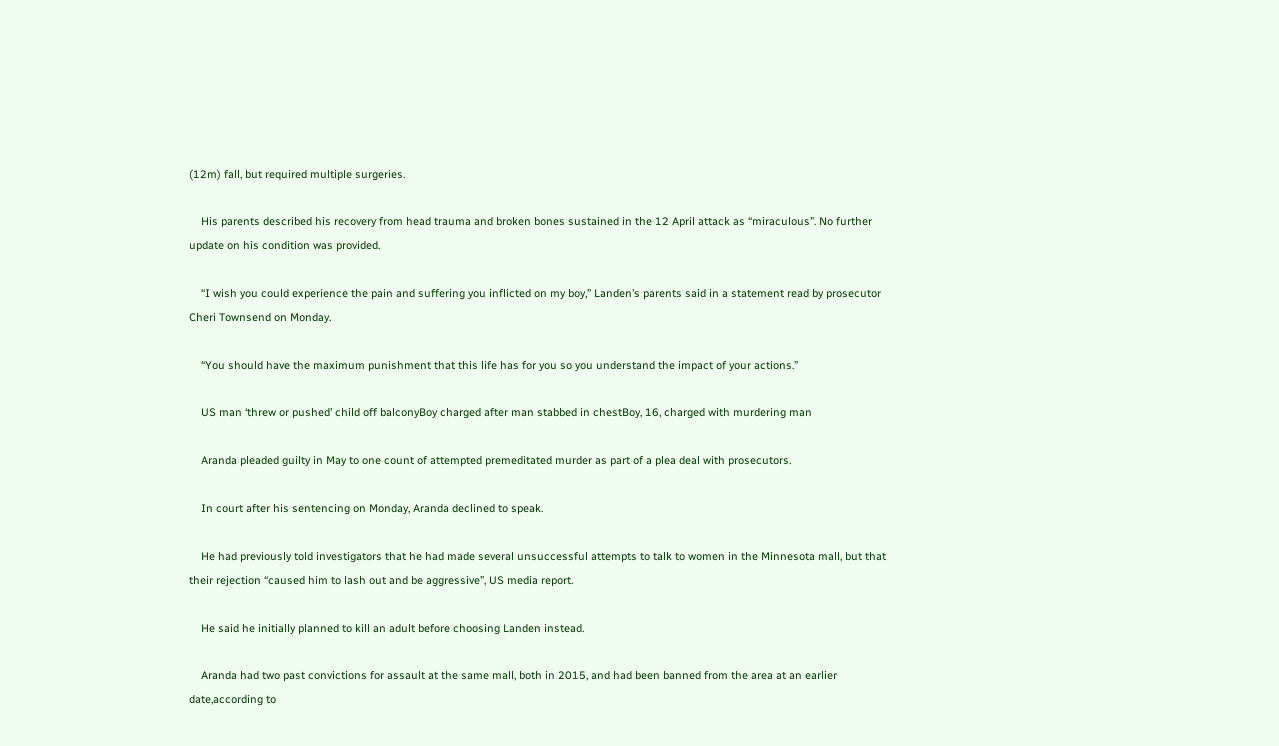(12m) fall, but required multiple surgeries.

    His parents described his recovery from head trauma and broken bones sustained in the 12 April attack as “miraculous”. No further update on his condition was provided.

    “I wish you could experience the pain and suffering you inflicted on my boy,” Landen’s parents said in a statement read by prosecutor Cheri Townsend on Monday.

    “You should have the maximum punishment that this life has for you so you understand the impact of your actions.”

    US man ‘threw or pushed’ child off balconyBoy charged after man stabbed in chestBoy, 16, charged with murdering man

    Aranda pleaded guilty in May to one count of attempted premeditated murder as part of a plea deal with prosecutors.

    In court after his sentencing on Monday, Aranda declined to speak.

    He had previously told investigators that he had made several unsuccessful attempts to talk to women in the Minnesota mall, but that their rejection “caused him to lash out and be aggressive”, US media report.

    He said he initially planned to kill an adult before choosing Landen instead.

    Aranda had two past convictions for assault at the same mall, both in 2015, and had been banned from the area at an earlier date,according to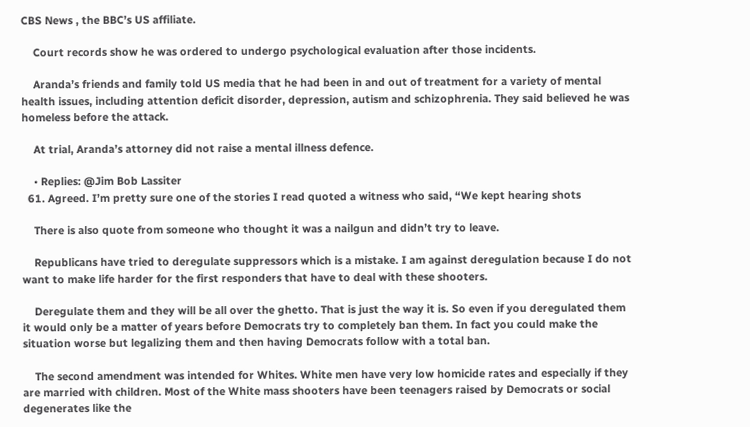CBS News , the BBC’s US affiliate.

    Court records show he was ordered to undergo psychological evaluation after those incidents.

    Aranda’s friends and family told US media that he had been in and out of treatment for a variety of mental health issues, including attention deficit disorder, depression, autism and schizophrenia. They said believed he was homeless before the attack.

    At trial, Aranda’s attorney did not raise a mental illness defence.

    • Replies: @Jim Bob Lassiter
  61. Agreed. I’m pretty sure one of the stories I read quoted a witness who said, “We kept hearing shots

    There is also quote from someone who thought it was a nailgun and didn’t try to leave.

    Republicans have tried to deregulate suppressors which is a mistake. I am against deregulation because I do not want to make life harder for the first responders that have to deal with these shooters.

    Deregulate them and they will be all over the ghetto. That is just the way it is. So even if you deregulated them it would only be a matter of years before Democrats try to completely ban them. In fact you could make the situation worse but legalizing them and then having Democrats follow with a total ban.

    The second amendment was intended for Whites. White men have very low homicide rates and especially if they are married with children. Most of the White mass shooters have been teenagers raised by Democrats or social degenerates like the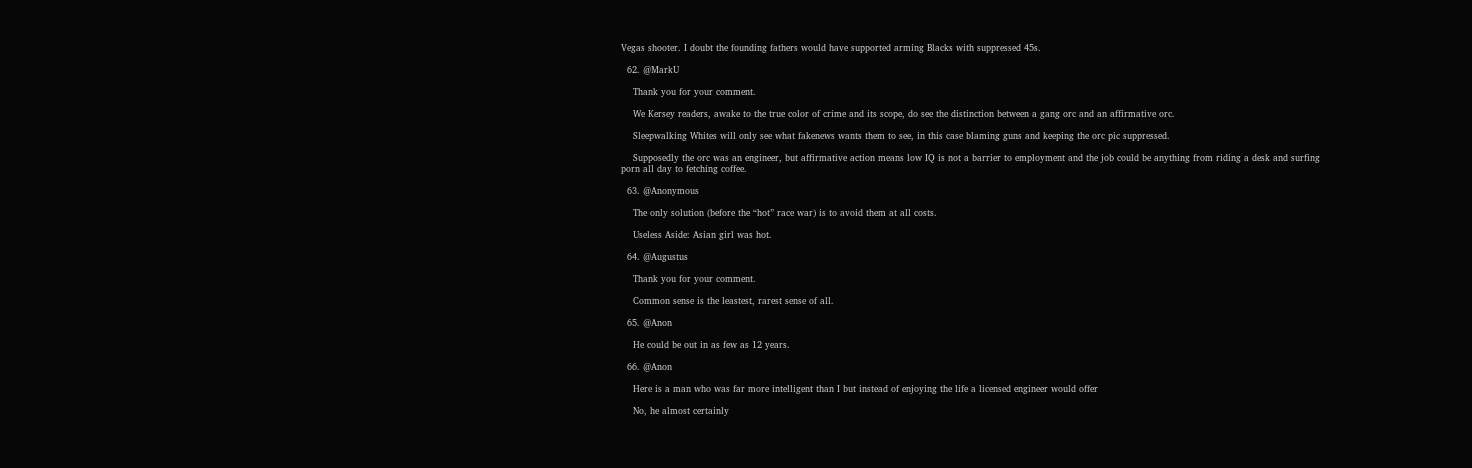Vegas shooter. I doubt the founding fathers would have supported arming Blacks with suppressed 45s.

  62. @MarkU

    Thank you for your comment.

    We Kersey readers, awake to the true color of crime and its scope, do see the distinction between a gang orc and an affirmative orc.

    Sleepwalking Whites will only see what fakenews wants them to see, in this case blaming guns and keeping the orc pic suppressed.

    Supposedly the orc was an engineer, but affirmative action means low IQ is not a barrier to employment and the job could be anything from riding a desk and surfing porn all day to fetching coffee.

  63. @Anonymous

    The only solution (before the “hot” race war) is to avoid them at all costs.

    Useless Aside: Asian girl was hot.

  64. @Augustus

    Thank you for your comment.

    Common sense is the leastest, rarest sense of all.

  65. @Anon

    He could be out in as few as 12 years.

  66. @Anon

    Here is a man who was far more intelligent than I but instead of enjoying the life a licensed engineer would offer

    No, he almost certainly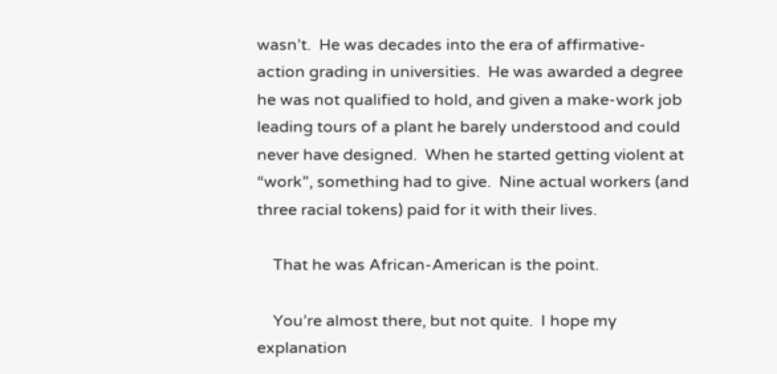wasn’t.  He was decades into the era of affirmative-action grading in universities.  He was awarded a degree he was not qualified to hold, and given a make-work job leading tours of a plant he barely understood and could never have designed.  When he started getting violent at “work”, something had to give.  Nine actual workers (and three racial tokens) paid for it with their lives.

    That he was African-American is the point.

    You’re almost there, but not quite.  I hope my explanation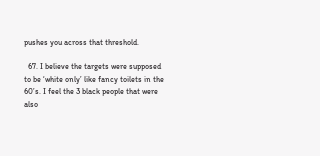pushes you across that threshold.

  67. I believe the targets were supposed to be ‘white only’ like fancy toilets in the 60’s. I feel the 3 black people that were also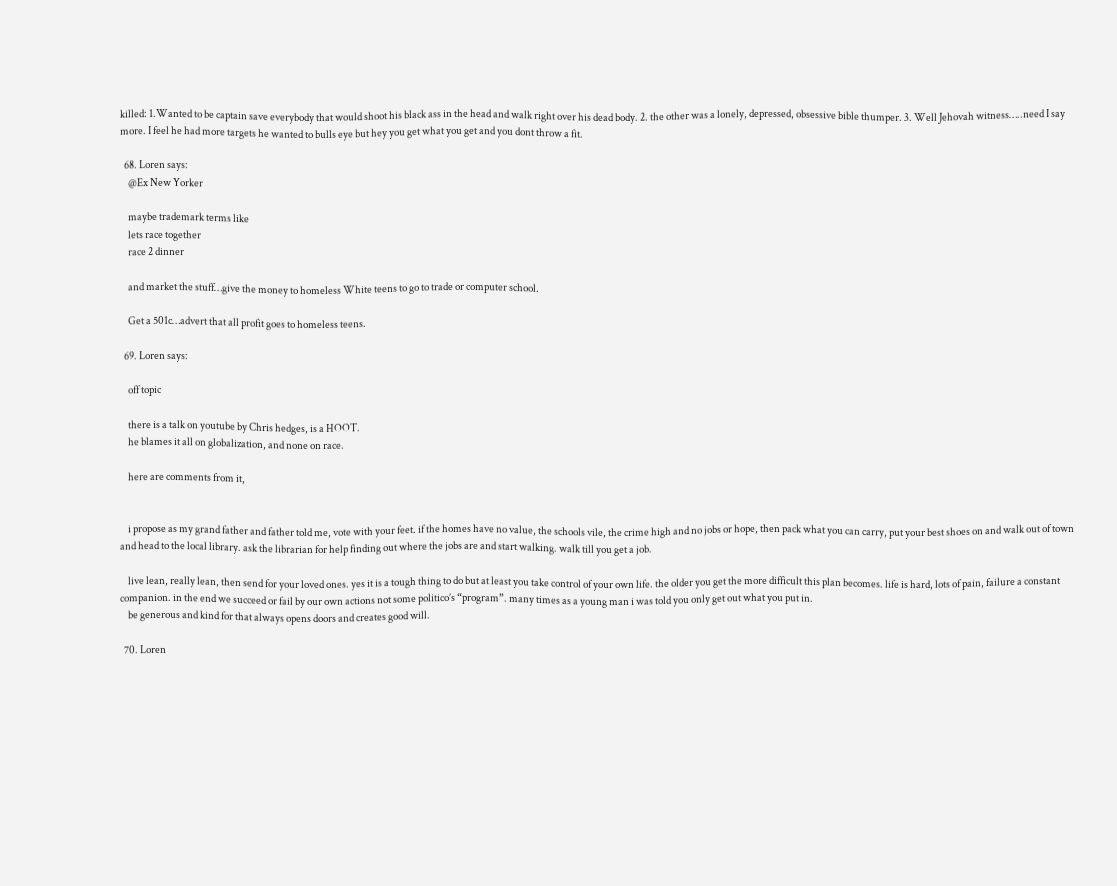killed: 1.Wanted to be captain save everybody that would shoot his black ass in the head and walk right over his dead body. 2. the other was a lonely, depressed, obsessive bible thumper. 3. Well Jehovah witness…..need I say more. I feel he had more targets he wanted to bulls eye but hey you get what you get and you dont throw a fit.

  68. Loren says:
    @Ex New Yorker

    maybe trademark terms like
    lets race together
    race 2 dinner

    and market the stuff…give the money to homeless White teens to go to trade or computer school.

    Get a 501c…advert that all profit goes to homeless teens.

  69. Loren says:

    off topic

    there is a talk on youtube by Chris hedges, is a HOOT.
    he blames it all on globalization, and none on race.

    here are comments from it,


    i propose as my grand father and father told me, vote with your feet. if the homes have no value, the schools vile, the crime high and no jobs or hope, then pack what you can carry, put your best shoes on and walk out of town and head to the local library. ask the librarian for help finding out where the jobs are and start walking. walk till you get a job.

    live lean, really lean, then send for your loved ones. yes it is a tough thing to do but at least you take control of your own life. the older you get the more difficult this plan becomes. life is hard, lots of pain, failure a constant companion. in the end we succeed or fail by our own actions not some politico’s “program”. many times as a young man i was told you only get out what you put in.
    be generous and kind for that always opens doors and creates good will.

  70. Loren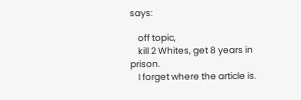says:

    off topic,
    kill 2 Whites, get 8 years in prison.
    I forget where the article is.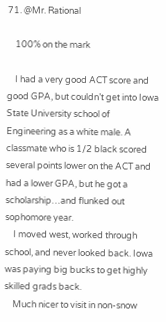71. @Mr. Rational

    100% on the mark

    I had a very good ACT score and good GPA, but couldn’t get into Iowa State University school of Engineering as a white male. A classmate who is 1/2 black scored several points lower on the ACT and had a lower GPA, but he got a scholarship…and flunked out sophomore year.
    I moved west, worked through school, and never looked back. Iowa was paying big bucks to get highly skilled grads back.
    Much nicer to visit in non-snow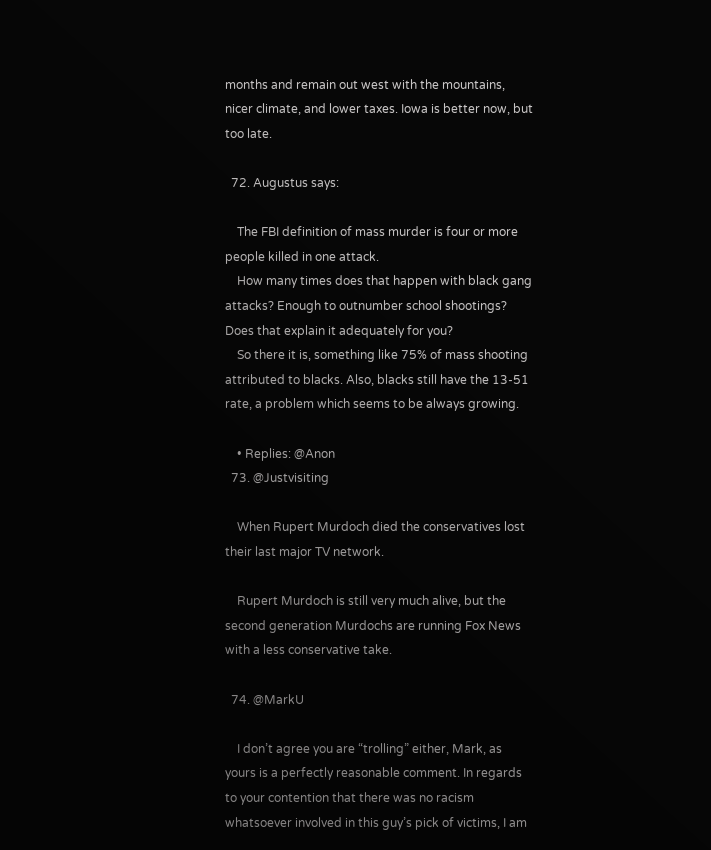months and remain out west with the mountains, nicer climate, and lower taxes. Iowa is better now, but too late.

  72. Augustus says:

    The FBI definition of mass murder is four or more people killed in one attack.
    How many times does that happen with black gang attacks? Enough to outnumber school shootings? Does that explain it adequately for you?
    So there it is, something like 75% of mass shooting attributed to blacks. Also, blacks still have the 13-51 rate, a problem which seems to be always growing.

    • Replies: @Anon
  73. @Justvisiting

    When Rupert Murdoch died the conservatives lost their last major TV network.

    Rupert Murdoch is still very much alive, but the second generation Murdochs are running Fox News with a less conservative take.

  74. @MarkU

    I don’t agree you are “trolling” either, Mark, as yours is a perfectly reasonable comment. In regards to your contention that there was no racism whatsoever involved in this guy’s pick of victims, I am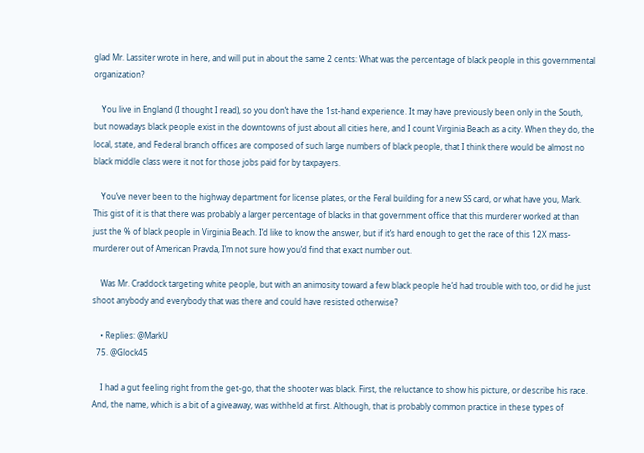glad Mr. Lassiter wrote in here, and will put in about the same 2 cents: What was the percentage of black people in this governmental organization?

    You live in England (I thought I read), so you don’t have the 1st-hand experience. It may have previously been only in the South, but nowadays black people exist in the downtowns of just about all cities here, and I count Virginia Beach as a city. When they do, the local, state, and Federal branch offices are composed of such large numbers of black people, that I think there would be almost no black middle class were it not for those jobs paid for by taxpayers.

    You’ve never been to the highway department for license plates, or the Feral building for a new SS card, or what have you, Mark. This gist of it is that there was probably a larger percentage of blacks in that government office that this murderer worked at than just the % of black people in Virginia Beach. I’d like to know the answer, but if it’s hard enough to get the race of this 12X mass-murderer out of American Pravda, I’m not sure how you’d find that exact number out.

    Was Mr. Craddock targeting white people, but with an animosity toward a few black people he’d had trouble with too, or did he just shoot anybody and everybody that was there and could have resisted otherwise?

    • Replies: @MarkU
  75. @Glock45

    I had a gut feeling right from the get-go, that the shooter was black. First, the reluctance to show his picture, or describe his race. And, the name, which is a bit of a giveaway, was withheld at first. Although, that is probably common practice in these types of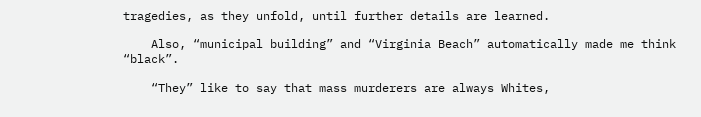tragedies, as they unfold, until further details are learned.

    Also, “municipal building” and “Virginia Beach” automatically made me think “black”.

    “They” like to say that mass murderers are always Whites,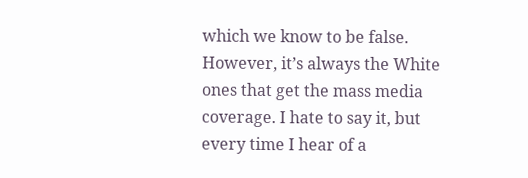which we know to be false. However, it’s always the White ones that get the mass media coverage. I hate to say it, but every time I hear of a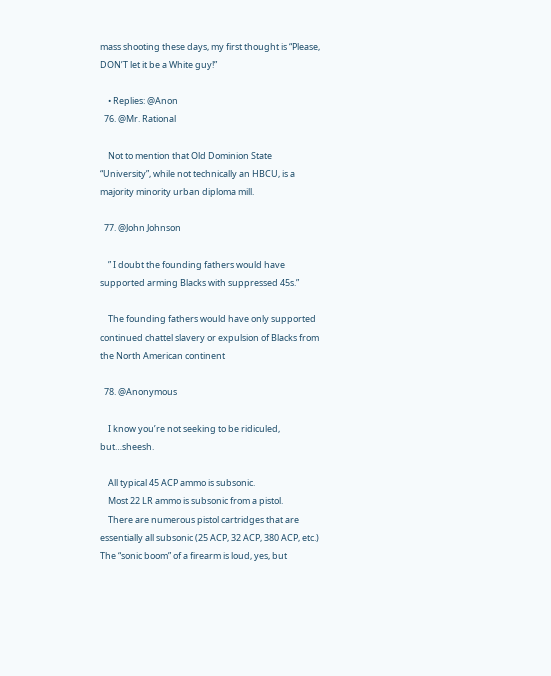mass shooting these days, my first thought is “Please, DON’T let it be a White guy!”

    • Replies: @Anon
  76. @Mr. Rational

    Not to mention that Old Dominion State “University”, while not technically an HBCU, is a majority minority urban diploma mill.

  77. @John Johnson

    ” I doubt the founding fathers would have supported arming Blacks with suppressed 45s.”

    The founding fathers would have only supported continued chattel slavery or expulsion of Blacks from the North American continent

  78. @Anonymous

    I know you’re not seeking to be ridiculed, but…sheesh.

    All typical 45 ACP ammo is subsonic.
    Most 22 LR ammo is subsonic from a pistol.
    There are numerous pistol cartridges that are essentially all subsonic (25 ACP, 32 ACP, 380 ACP, etc.) The “sonic boom” of a firearm is loud, yes, but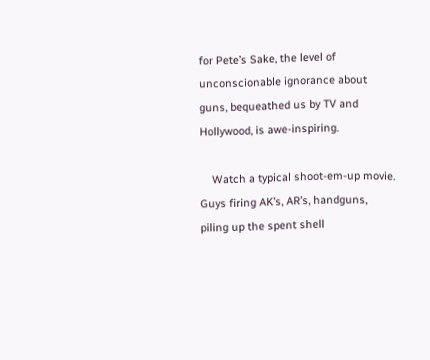for Pete’s Sake, the level of unconscionable ignorance about guns, bequeathed us by TV and Hollywood, is awe-inspiring.

    Watch a typical shoot-em-up movie. Guys firing AK’s, AR’s, handguns, piling up the spent shell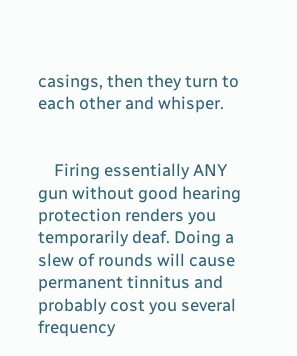casings, then they turn to each other and whisper.


    Firing essentially ANY gun without good hearing protection renders you temporarily deaf. Doing a slew of rounds will cause permanent tinnitus and probably cost you several frequency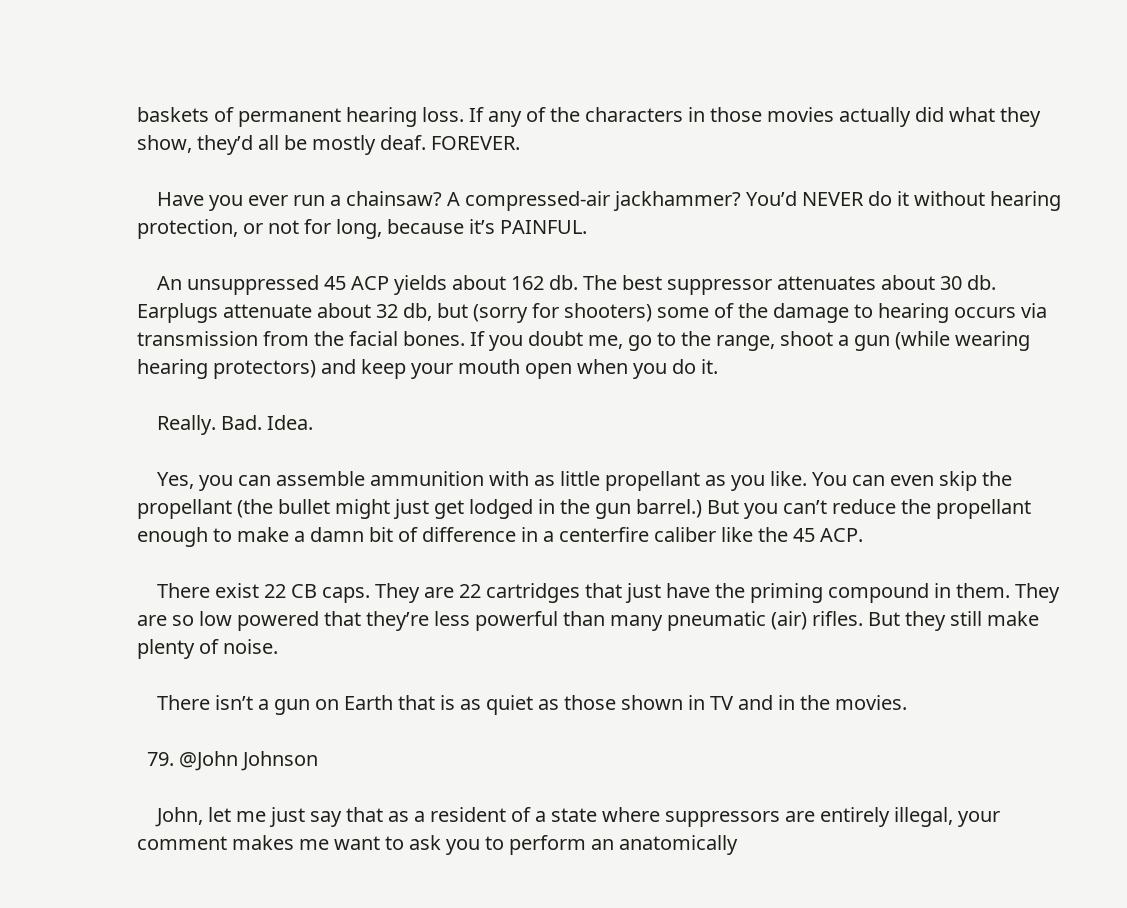baskets of permanent hearing loss. If any of the characters in those movies actually did what they show, they’d all be mostly deaf. FOREVER.

    Have you ever run a chainsaw? A compressed-air jackhammer? You’d NEVER do it without hearing protection, or not for long, because it’s PAINFUL.

    An unsuppressed 45 ACP yields about 162 db. The best suppressor attenuates about 30 db. Earplugs attenuate about 32 db, but (sorry for shooters) some of the damage to hearing occurs via transmission from the facial bones. If you doubt me, go to the range, shoot a gun (while wearing hearing protectors) and keep your mouth open when you do it.

    Really. Bad. Idea.

    Yes, you can assemble ammunition with as little propellant as you like. You can even skip the propellant (the bullet might just get lodged in the gun barrel.) But you can’t reduce the propellant enough to make a damn bit of difference in a centerfire caliber like the 45 ACP.

    There exist 22 CB caps. They are 22 cartridges that just have the priming compound in them. They are so low powered that they’re less powerful than many pneumatic (air) rifles. But they still make plenty of noise.

    There isn’t a gun on Earth that is as quiet as those shown in TV and in the movies.

  79. @John Johnson

    John, let me just say that as a resident of a state where suppressors are entirely illegal, your comment makes me want to ask you to perform an anatomically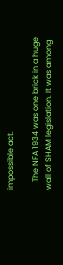impossible act.

    The NFA 1934 was one brick in a huge wall of SHAM legislation. It was among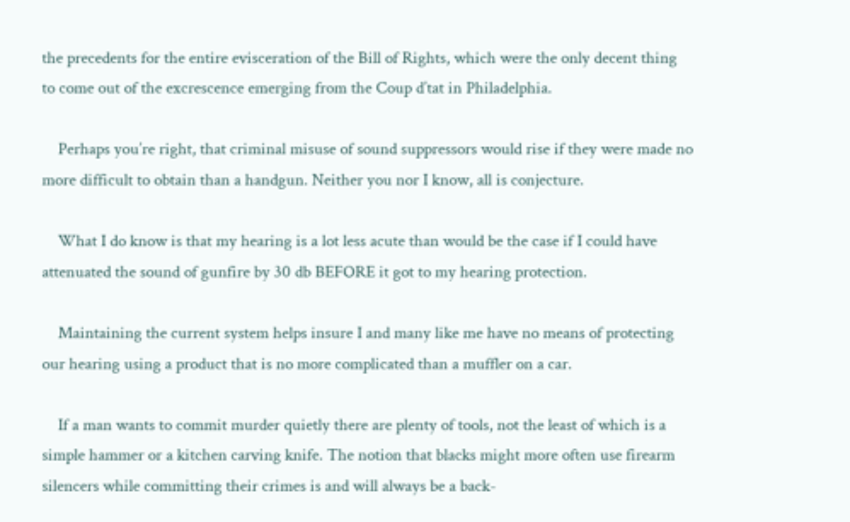the precedents for the entire evisceration of the Bill of Rights, which were the only decent thing to come out of the excrescence emerging from the Coup d’tat in Philadelphia.

    Perhaps you’re right, that criminal misuse of sound suppressors would rise if they were made no more difficult to obtain than a handgun. Neither you nor I know, all is conjecture.

    What I do know is that my hearing is a lot less acute than would be the case if I could have attenuated the sound of gunfire by 30 db BEFORE it got to my hearing protection.

    Maintaining the current system helps insure I and many like me have no means of protecting our hearing using a product that is no more complicated than a muffler on a car.

    If a man wants to commit murder quietly there are plenty of tools, not the least of which is a simple hammer or a kitchen carving knife. The notion that blacks might more often use firearm silencers while committing their crimes is and will always be a back-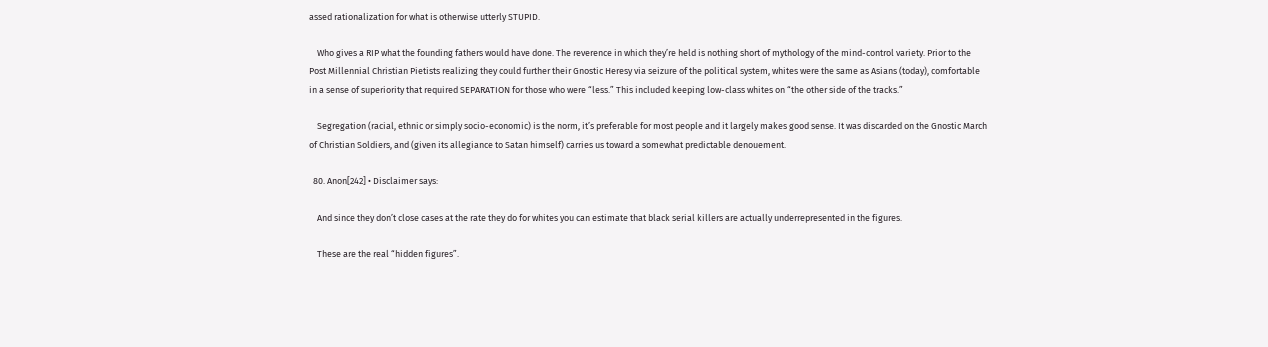assed rationalization for what is otherwise utterly STUPID.

    Who gives a RIP what the founding fathers would have done. The reverence in which they’re held is nothing short of mythology of the mind-control variety. Prior to the Post Millennial Christian Pietists realizing they could further their Gnostic Heresy via seizure of the political system, whites were the same as Asians (today), comfortable in a sense of superiority that required SEPARATION for those who were “less.” This included keeping low-class whites on “the other side of the tracks.”

    Segregation (racial, ethnic or simply socio-economic) is the norm, it’s preferable for most people and it largely makes good sense. It was discarded on the Gnostic March of Christian Soldiers, and (given its allegiance to Satan himself) carries us toward a somewhat predictable denouement.

  80. Anon[242] • Disclaimer says:

    And since they don’t close cases at the rate they do for whites you can estimate that black serial killers are actually underrepresented in the figures.

    These are the real “hidden figures”.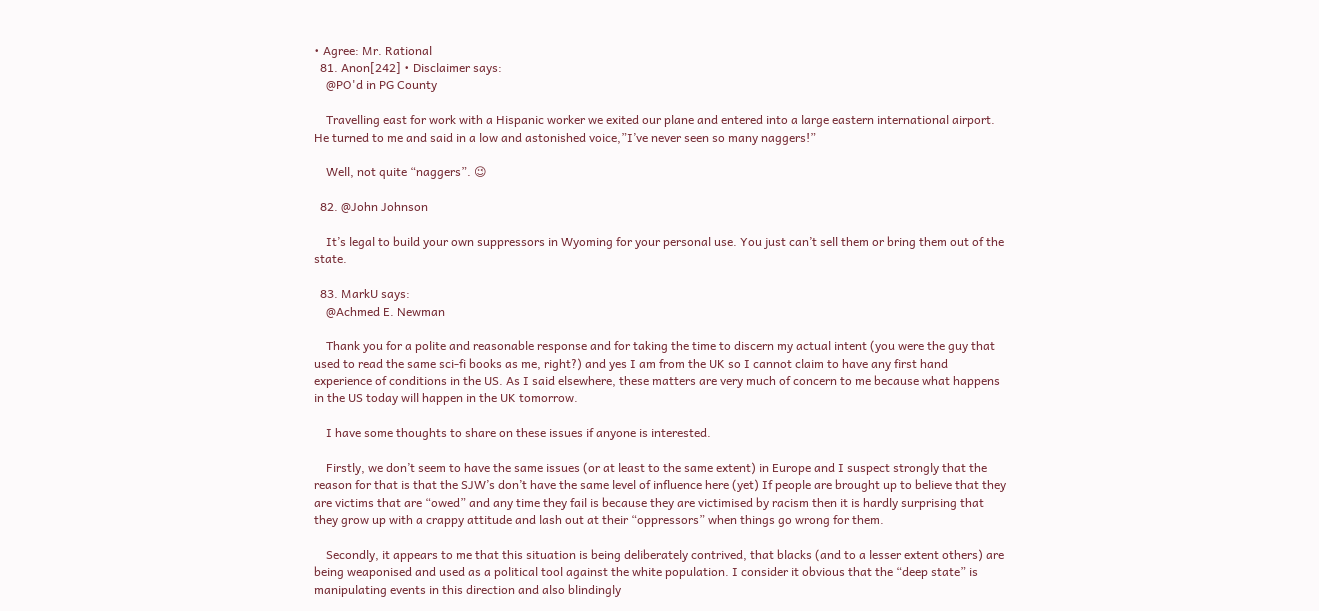• Agree: Mr. Rational
  81. Anon[242] • Disclaimer says:
    @PO'd in PG County

    Travelling east for work with a Hispanic worker we exited our plane and entered into a large eastern international airport. He turned to me and said in a low and astonished voice,”I’ve never seen so many naggers!”

    Well, not quite “naggers”. 😉

  82. @John Johnson

    It’s legal to build your own suppressors in Wyoming for your personal use. You just can’t sell them or bring them out of the state.

  83. MarkU says:
    @Achmed E. Newman

    Thank you for a polite and reasonable response and for taking the time to discern my actual intent (you were the guy that used to read the same sci-fi books as me, right?) and yes I am from the UK so I cannot claim to have any first hand experience of conditions in the US. As I said elsewhere, these matters are very much of concern to me because what happens in the US today will happen in the UK tomorrow.

    I have some thoughts to share on these issues if anyone is interested.

    Firstly, we don’t seem to have the same issues (or at least to the same extent) in Europe and I suspect strongly that the reason for that is that the SJW’s don’t have the same level of influence here (yet) If people are brought up to believe that they are victims that are “owed” and any time they fail is because they are victimised by racism then it is hardly surprising that they grow up with a crappy attitude and lash out at their “oppressors” when things go wrong for them.

    Secondly, it appears to me that this situation is being deliberately contrived, that blacks (and to a lesser extent others) are being weaponised and used as a political tool against the white population. I consider it obvious that the “deep state” is manipulating events in this direction and also blindingly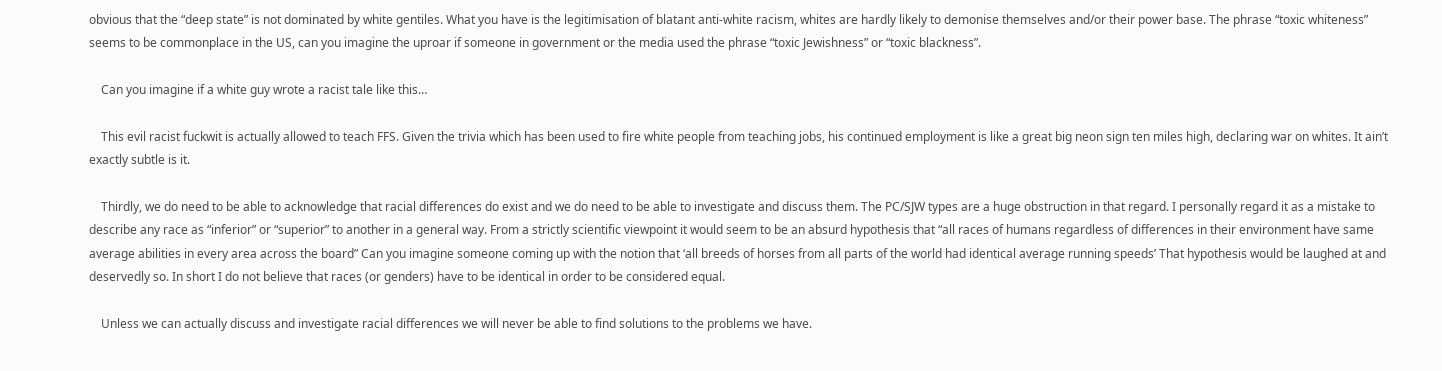obvious that the “deep state” is not dominated by white gentiles. What you have is the legitimisation of blatant anti-white racism, whites are hardly likely to demonise themselves and/or their power base. The phrase “toxic whiteness” seems to be commonplace in the US, can you imagine the uproar if someone in government or the media used the phrase “toxic Jewishness” or “toxic blackness”.

    Can you imagine if a white guy wrote a racist tale like this…

    This evil racist fuckwit is actually allowed to teach FFS. Given the trivia which has been used to fire white people from teaching jobs, his continued employment is like a great big neon sign ten miles high, declaring war on whites. It ain’t exactly subtle is it.

    Thirdly, we do need to be able to acknowledge that racial differences do exist and we do need to be able to investigate and discuss them. The PC/SJW types are a huge obstruction in that regard. I personally regard it as a mistake to describe any race as “inferior” or “superior” to another in a general way. From a strictly scientific viewpoint it would seem to be an absurd hypothesis that “all races of humans regardless of differences in their environment have same average abilities in every area across the board” Can you imagine someone coming up with the notion that ‘all breeds of horses from all parts of the world had identical average running speeds’ That hypothesis would be laughed at and deservedly so. In short I do not believe that races (or genders) have to be identical in order to be considered equal.

    Unless we can actually discuss and investigate racial differences we will never be able to find solutions to the problems we have.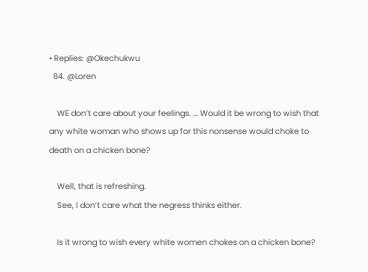• Replies: @Okechukwu
  84. @Loren

    WE don’t care about your feelings. … Would it be wrong to wish that any white woman who shows up for this nonsense would choke to death on a chicken bone?

    Well, that is refreshing.
    See, I don’t care what the negress thinks either.

    Is it wrong to wish every white women chokes on a chicken bone?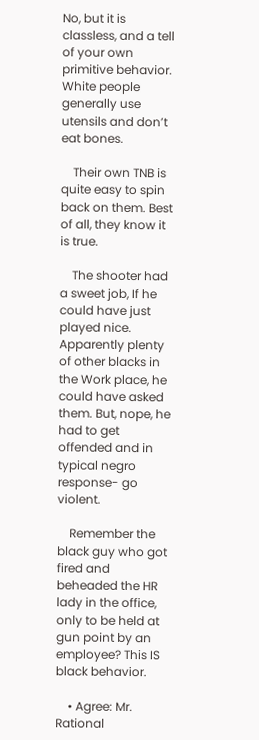No, but it is classless, and a tell of your own primitive behavior. White people generally use utensils and don’t eat bones.

    Their own TNB is quite easy to spin back on them. Best of all, they know it is true.

    The shooter had a sweet job, If he could have just played nice. Apparently plenty of other blacks in the Work place, he could have asked them. But, nope, he had to get offended and in typical negro response- go violent.

    Remember the black guy who got fired and beheaded the HR lady in the office, only to be held at gun point by an employee? This IS black behavior.

    • Agree: Mr. Rational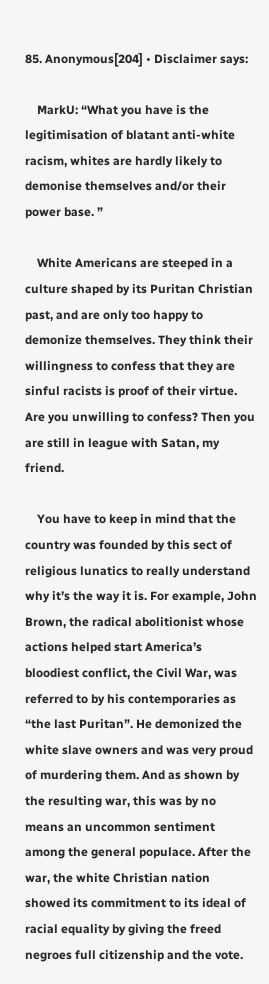85. Anonymous[204] • Disclaimer says:

    MarkU: “What you have is the legitimisation of blatant anti-white racism, whites are hardly likely to demonise themselves and/or their power base. ”

    White Americans are steeped in a culture shaped by its Puritan Christian past, and are only too happy to demonize themselves. They think their willingness to confess that they are sinful racists is proof of their virtue. Are you unwilling to confess? Then you are still in league with Satan, my friend.

    You have to keep in mind that the country was founded by this sect of religious lunatics to really understand why it’s the way it is. For example, John Brown, the radical abolitionist whose actions helped start America’s bloodiest conflict, the Civil War, was referred to by his contemporaries as “the last Puritan”. He demonized the white slave owners and was very proud of murdering them. And as shown by the resulting war, this was by no means an uncommon sentiment among the general populace. After the war, the white Christian nation showed its commitment to its ideal of racial equality by giving the freed negroes full citizenship and the vote.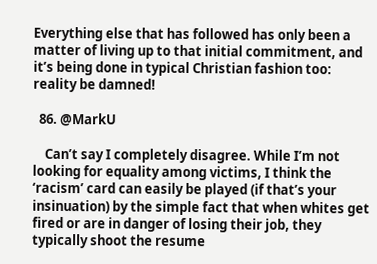Everything else that has followed has only been a matter of living up to that initial commitment, and it’s being done in typical Christian fashion too: reality be damned!

  86. @MarkU

    Can’t say I completely disagree. While I’m not looking for equality among victims, I think the ‘racism’ card can easily be played (if that’s your insinuation) by the simple fact that when whites get fired or are in danger of losing their job, they typically shoot the resume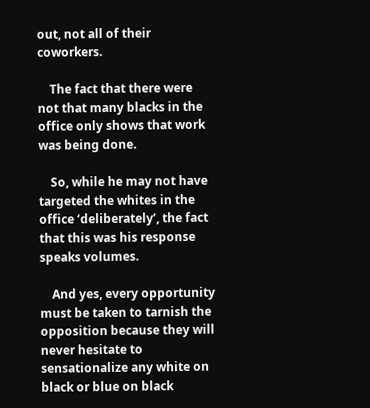out, not all of their coworkers.

    The fact that there were not that many blacks in the office only shows that work was being done.

    So, while he may not have targeted the whites in the office ‘deliberately’, the fact that this was his response speaks volumes.

    And yes, every opportunity must be taken to tarnish the opposition because they will never hesitate to sensationalize any white on black or blue on black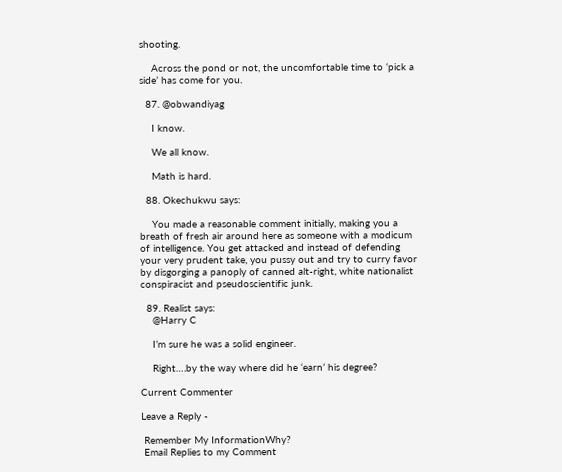shooting.

    Across the pond or not, the uncomfortable time to ‘pick a side’ has come for you.

  87. @obwandiyag

    I know.

    We all know.

    Math is hard.

  88. Okechukwu says:

    You made a reasonable comment initially, making you a breath of fresh air around here as someone with a modicum of intelligence. You get attacked and instead of defending your very prudent take, you pussy out and try to curry favor by disgorging a panoply of canned alt-right, white nationalist conspiracist and pseudoscientific junk.

  89. Realist says:
    @Harry C

    I’m sure he was a solid engineer.

    Right….by the way where did he ‘earn’ his degree?

Current Commenter

Leave a Reply -

 Remember My InformationWhy?
 Email Replies to my Comment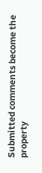Submitted comments become the property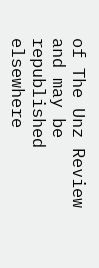of The Unz Review and may be republished elsewhere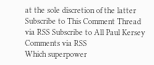at the sole discretion of the latter
Subscribe to This Comment Thread via RSS Subscribe to All Paul Kersey Comments via RSS
Which superpower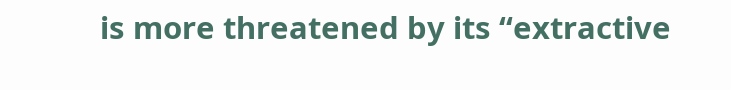is more threatened by its “extractive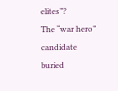elites”?
The “war hero” candidate buried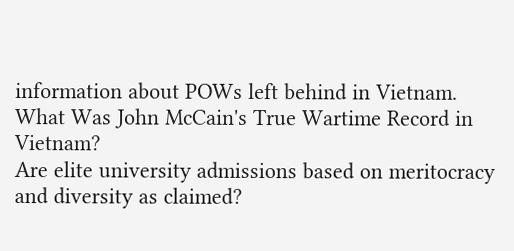information about POWs left behind in Vietnam.
What Was John McCain's True Wartime Record in Vietnam?
Are elite university admissions based on meritocracy and diversity as claimed?